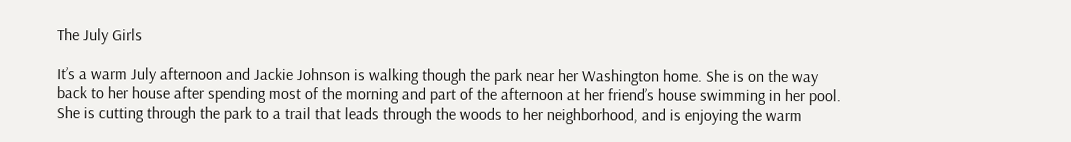The July Girls

It’s a warm July afternoon and Jackie Johnson is walking though the park near her Washington home. She is on the way back to her house after spending most of the morning and part of the afternoon at her friend’s house swimming in her pool. She is cutting through the park to a trail that leads through the woods to her neighborhood, and is enjoying the warm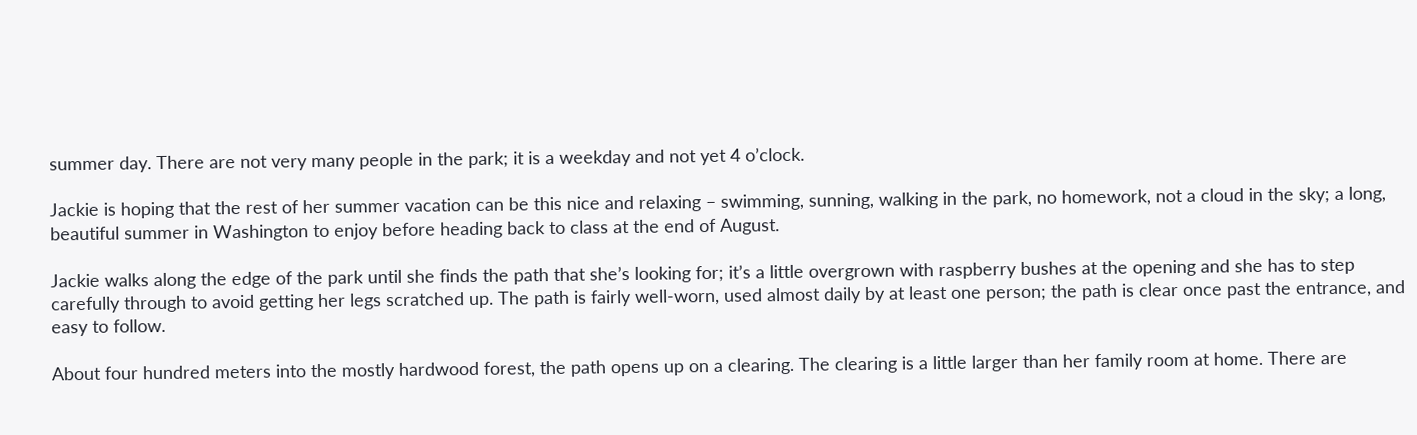summer day. There are not very many people in the park; it is a weekday and not yet 4 o’clock.

Jackie is hoping that the rest of her summer vacation can be this nice and relaxing – swimming, sunning, walking in the park, no homework, not a cloud in the sky; a long, beautiful summer in Washington to enjoy before heading back to class at the end of August.

Jackie walks along the edge of the park until she finds the path that she’s looking for; it’s a little overgrown with raspberry bushes at the opening and she has to step carefully through to avoid getting her legs scratched up. The path is fairly well-worn, used almost daily by at least one person; the path is clear once past the entrance, and easy to follow.

About four hundred meters into the mostly hardwood forest, the path opens up on a clearing. The clearing is a little larger than her family room at home. There are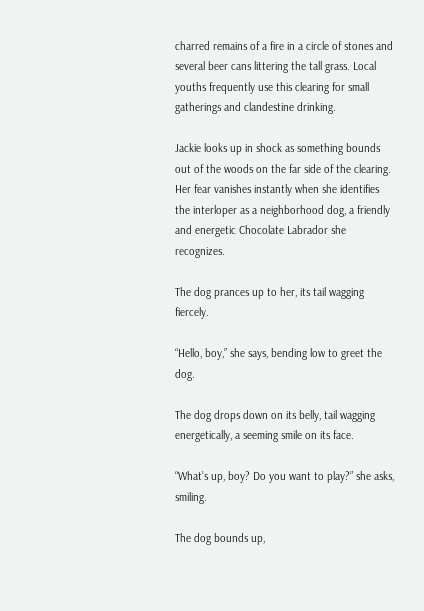charred remains of a fire in a circle of stones and several beer cans littering the tall grass. Local youths frequently use this clearing for small gatherings and clandestine drinking.

Jackie looks up in shock as something bounds out of the woods on the far side of the clearing. Her fear vanishes instantly when she identifies the interloper as a neighborhood dog, a friendly and energetic Chocolate Labrador she recognizes.

The dog prances up to her, its tail wagging fiercely.

“Hello, boy,” she says, bending low to greet the dog.

The dog drops down on its belly, tail wagging energetically, a seeming smile on its face.

“What’s up, boy? Do you want to play?” she asks, smiling.

The dog bounds up,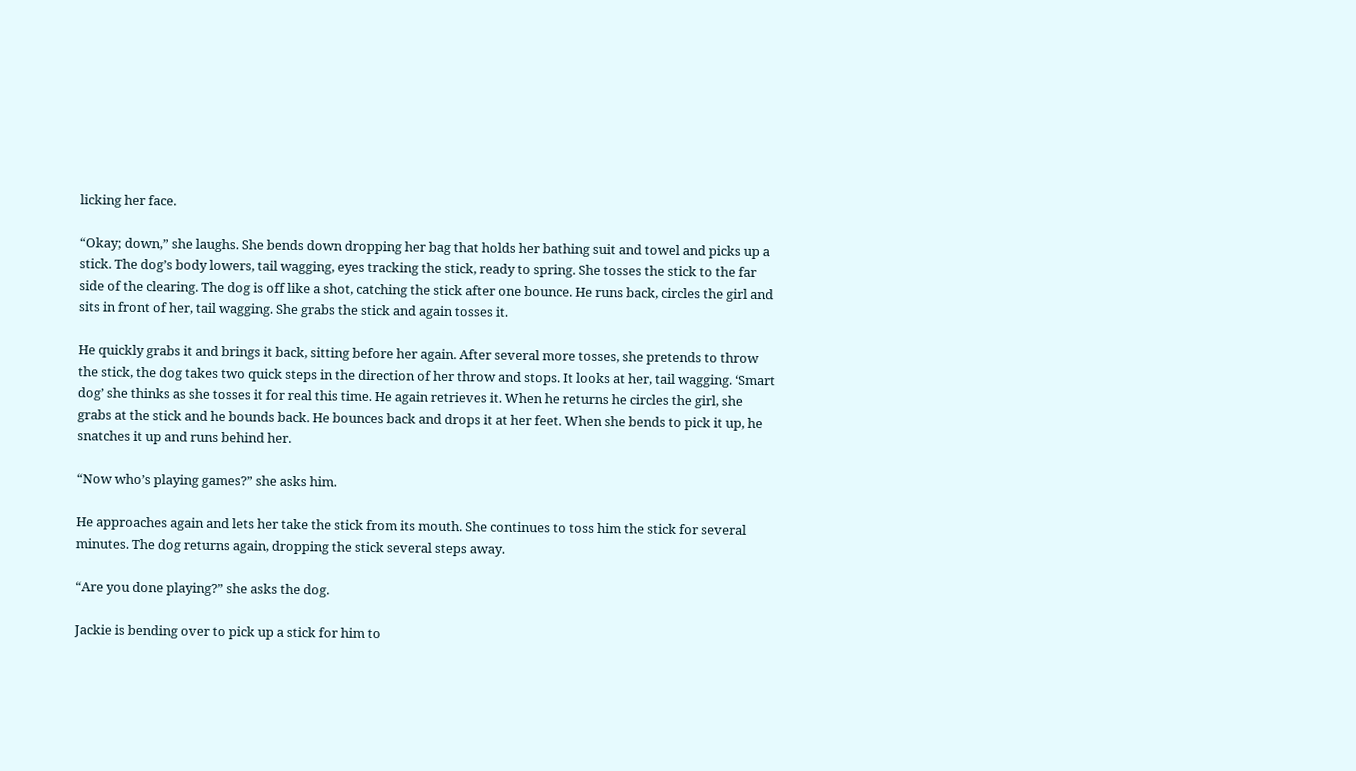licking her face.

“Okay; down,” she laughs. She bends down dropping her bag that holds her bathing suit and towel and picks up a stick. The dog’s body lowers, tail wagging, eyes tracking the stick, ready to spring. She tosses the stick to the far side of the clearing. The dog is off like a shot, catching the stick after one bounce. He runs back, circles the girl and sits in front of her, tail wagging. She grabs the stick and again tosses it.

He quickly grabs it and brings it back, sitting before her again. After several more tosses, she pretends to throw the stick, the dog takes two quick steps in the direction of her throw and stops. It looks at her, tail wagging. ‘Smart dog’ she thinks as she tosses it for real this time. He again retrieves it. When he returns he circles the girl, she grabs at the stick and he bounds back. He bounces back and drops it at her feet. When she bends to pick it up, he snatches it up and runs behind her.

“Now who’s playing games?” she asks him.

He approaches again and lets her take the stick from its mouth. She continues to toss him the stick for several minutes. The dog returns again, dropping the stick several steps away.

“Are you done playing?” she asks the dog.

Jackie is bending over to pick up a stick for him to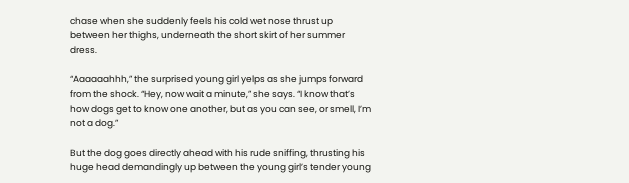chase when she suddenly feels his cold wet nose thrust up between her thighs, underneath the short skirt of her summer dress.

“Aaaaaahhh,” the surprised young girl yelps as she jumps forward from the shock. “Hey, now wait a minute,” she says. “I know that’s how dogs get to know one another, but as you can see, or smell, I’m not a dog.”

But the dog goes directly ahead with his rude sniffing, thrusting his huge head demandingly up between the young girl’s tender young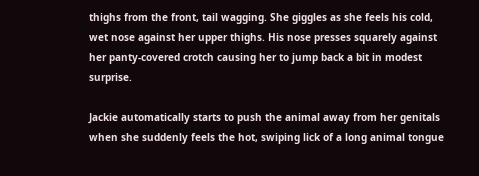thighs from the front, tail wagging. She giggles as she feels his cold, wet nose against her upper thighs. His nose presses squarely against her panty-covered crotch causing her to jump back a bit in modest surprise.

Jackie automatically starts to push the animal away from her genitals when she suddenly feels the hot, swiping lick of a long animal tongue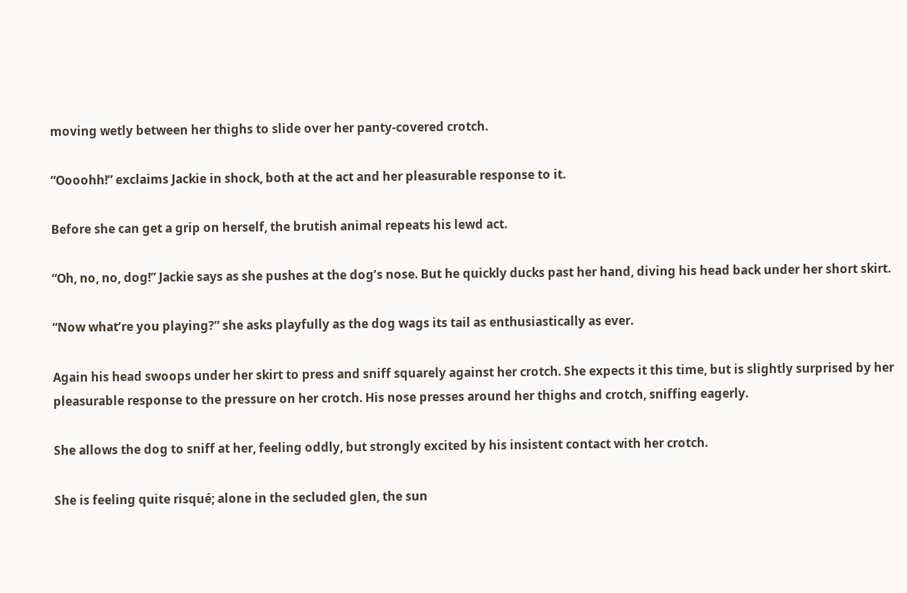moving wetly between her thighs to slide over her panty-covered crotch.

“Oooohh!” exclaims Jackie in shock, both at the act and her pleasurable response to it.

Before she can get a grip on herself, the brutish animal repeats his lewd act.

“Oh, no, no, dog!” Jackie says as she pushes at the dog’s nose. But he quickly ducks past her hand, diving his head back under her short skirt.

“Now what’re you playing?” she asks playfully as the dog wags its tail as enthusiastically as ever.

Again his head swoops under her skirt to press and sniff squarely against her crotch. She expects it this time, but is slightly surprised by her pleasurable response to the pressure on her crotch. His nose presses around her thighs and crotch, sniffing eagerly.

She allows the dog to sniff at her, feeling oddly, but strongly excited by his insistent contact with her crotch.

She is feeling quite risqué; alone in the secluded glen, the sun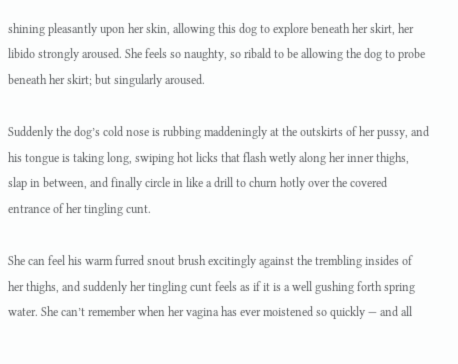shining pleasantly upon her skin, allowing this dog to explore beneath her skirt, her libido strongly aroused. She feels so naughty, so ribald to be allowing the dog to probe beneath her skirt; but singularly aroused.

Suddenly the dog’s cold nose is rubbing maddeningly at the outskirts of her pussy, and his tongue is taking long, swiping hot licks that flash wetly along her inner thighs, slap in between, and finally circle in like a drill to churn hotly over the covered entrance of her tingling cunt.

She can feel his warm furred snout brush excitingly against the trembling insides of her thighs, and suddenly her tingling cunt feels as if it is a well gushing forth spring water. She can’t remember when her vagina has ever moistened so quickly — and all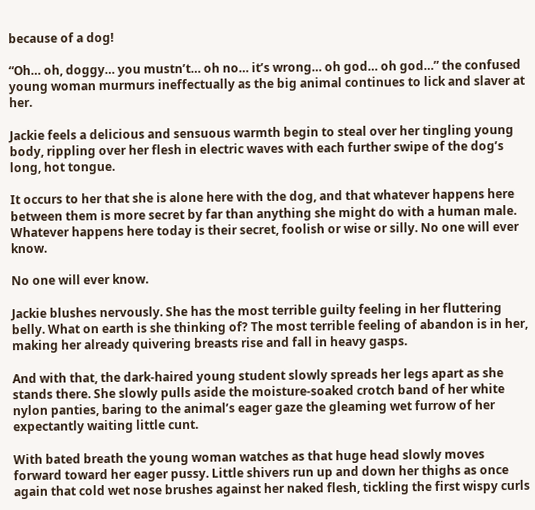because of a dog!

“Oh… oh, doggy… you mustn’t… oh no… it’s wrong… oh god… oh god…” the confused young woman murmurs ineffectually as the big animal continues to lick and slaver at her.

Jackie feels a delicious and sensuous warmth begin to steal over her tingling young body, rippling over her flesh in electric waves with each further swipe of the dog’s long, hot tongue.

It occurs to her that she is alone here with the dog, and that whatever happens here between them is more secret by far than anything she might do with a human male. Whatever happens here today is their secret, foolish or wise or silly. No one will ever know.

No one will ever know.

Jackie blushes nervously. She has the most terrible guilty feeling in her fluttering belly. What on earth is she thinking of? The most terrible feeling of abandon is in her, making her already quivering breasts rise and fall in heavy gasps.

And with that, the dark-haired young student slowly spreads her legs apart as she stands there. She slowly pulls aside the moisture-soaked crotch band of her white nylon panties, baring to the animal’s eager gaze the gleaming wet furrow of her expectantly waiting little cunt.

With bated breath the young woman watches as that huge head slowly moves forward toward her eager pussy. Little shivers run up and down her thighs as once again that cold wet nose brushes against her naked flesh, tickling the first wispy curls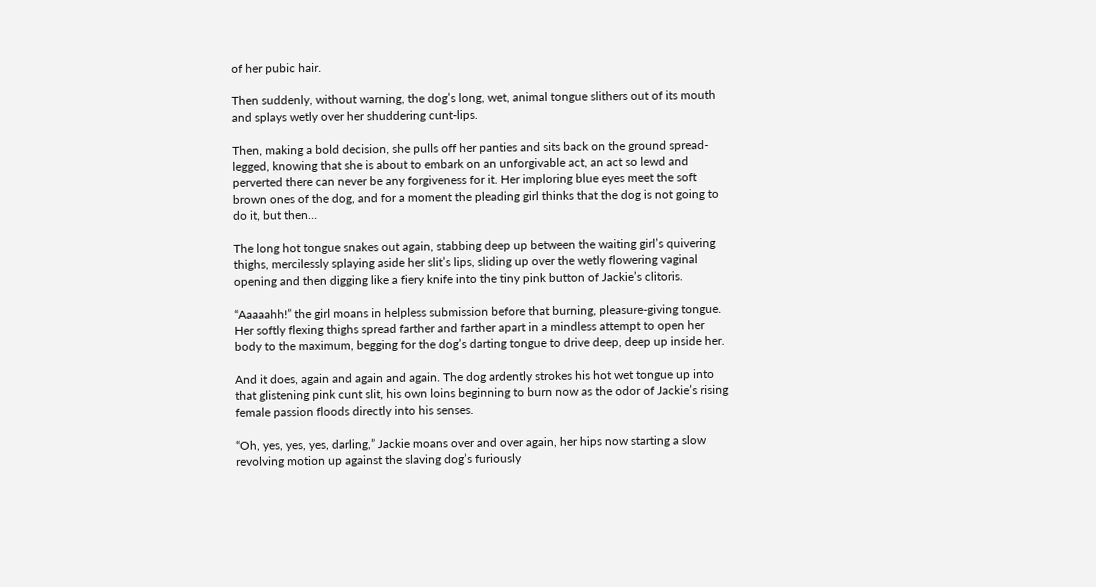of her pubic hair.

Then suddenly, without warning, the dog’s long, wet, animal tongue slithers out of its mouth and splays wetly over her shuddering cunt-lips.

Then, making a bold decision, she pulls off her panties and sits back on the ground spread-legged, knowing that she is about to embark on an unforgivable act, an act so lewd and perverted there can never be any forgiveness for it. Her imploring blue eyes meet the soft brown ones of the dog, and for a moment the pleading girl thinks that the dog is not going to do it, but then…

The long hot tongue snakes out again, stabbing deep up between the waiting girl’s quivering thighs, mercilessly splaying aside her slit’s lips, sliding up over the wetly flowering vaginal opening and then digging like a fiery knife into the tiny pink button of Jackie’s clitoris.

“Aaaaahh!” the girl moans in helpless submission before that burning, pleasure-giving tongue. Her softly flexing thighs spread farther and farther apart in a mindless attempt to open her body to the maximum, begging for the dog’s darting tongue to drive deep, deep up inside her.

And it does, again and again and again. The dog ardently strokes his hot wet tongue up into that glistening pink cunt slit, his own loins beginning to burn now as the odor of Jackie’s rising female passion floods directly into his senses.

“Oh, yes, yes, yes, darling,” Jackie moans over and over again, her hips now starting a slow revolving motion up against the slaving dog’s furiously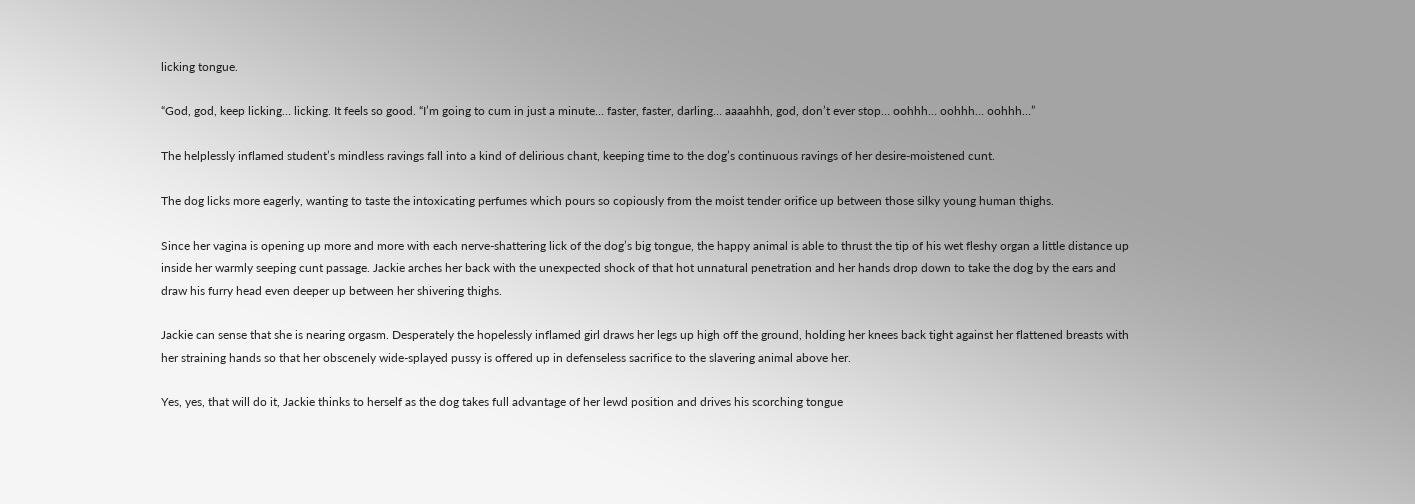licking tongue.

“God, god, keep licking… licking. It feels so good. “I’m going to cum in just a minute… faster, faster, darling… aaaahhh, god, don’t ever stop… oohhh… oohhh… oohhh…”

The helplessly inflamed student’s mindless ravings fall into a kind of delirious chant, keeping time to the dog’s continuous ravings of her desire-moistened cunt.

The dog licks more eagerly, wanting to taste the intoxicating perfumes which pours so copiously from the moist tender orifice up between those silky young human thighs.

Since her vagina is opening up more and more with each nerve-shattering lick of the dog’s big tongue, the happy animal is able to thrust the tip of his wet fleshy organ a little distance up inside her warmly seeping cunt passage. Jackie arches her back with the unexpected shock of that hot unnatural penetration and her hands drop down to take the dog by the ears and draw his furry head even deeper up between her shivering thighs.

Jackie can sense that she is nearing orgasm. Desperately the hopelessly inflamed girl draws her legs up high off the ground, holding her knees back tight against her flattened breasts with her straining hands so that her obscenely wide-splayed pussy is offered up in defenseless sacrifice to the slavering animal above her.

Yes, yes, that will do it, Jackie thinks to herself as the dog takes full advantage of her lewd position and drives his scorching tongue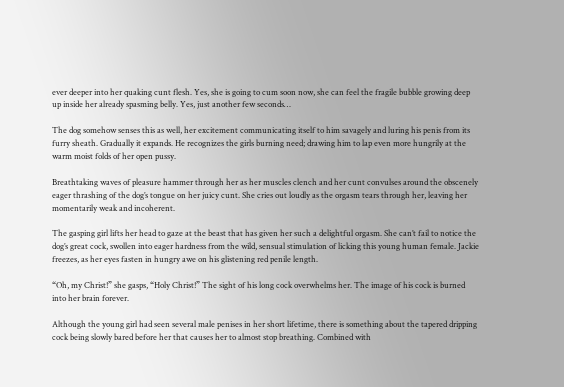ever deeper into her quaking cunt flesh. Yes, she is going to cum soon now, she can feel the fragile bubble growing deep up inside her already spasming belly. Yes, just another few seconds…

The dog somehow senses this as well, her excitement communicating itself to him savagely and luring his penis from its furry sheath. Gradually it expands. He recognizes the girls burning need; drawing him to lap even more hungrily at the warm moist folds of her open pussy.

Breathtaking waves of pleasure hammer through her as her muscles clench and her cunt convulses around the obscenely eager thrashing of the dog’s tongue on her juicy cunt. She cries out loudly as the orgasm tears through her, leaving her momentarily weak and incoherent.

The gasping girl lifts her head to gaze at the beast that has given her such a delightful orgasm. She can’t fail to notice the dog’s great cock, swollen into eager hardness from the wild, sensual stimulation of licking this young human female. Jackie freezes, as her eyes fasten in hungry awe on his glistening red penile length.

“Oh, my Christ!” she gasps, “Holy Christ!” The sight of his long cock overwhelms her. The image of his cock is burned into her brain forever.

Although the young girl had seen several male penises in her short lifetime, there is something about the tapered dripping cock being slowly bared before her that causes her to almost stop breathing. Combined with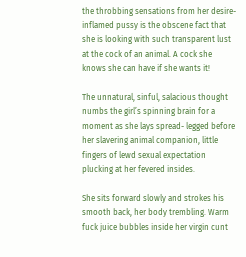the throbbing sensations from her desire-inflamed pussy is the obscene fact that she is looking with such transparent lust at the cock of an animal. A cock she knows she can have if she wants it!

The unnatural, sinful, salacious thought numbs the girl’s spinning brain for a moment as she lays spread- legged before her slavering animal companion, little fingers of lewd sexual expectation plucking at her fevered insides.

She sits forward slowly and strokes his smooth back, her body trembling. Warm fuck juice bubbles inside her virgin cunt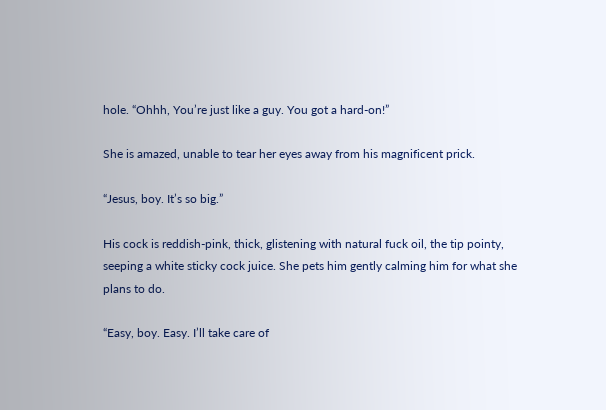hole. “Ohhh, You’re just like a guy. You got a hard-on!”

She is amazed, unable to tear her eyes away from his magnificent prick.

“Jesus, boy. It’s so big.”

His cock is reddish-pink, thick, glistening with natural fuck oil, the tip pointy, seeping a white sticky cock juice. She pets him gently calming him for what she plans to do.

“Easy, boy. Easy. I’ll take care of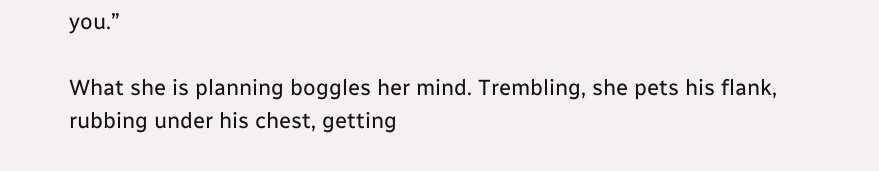you.”

What she is planning boggles her mind. Trembling, she pets his flank, rubbing under his chest, getting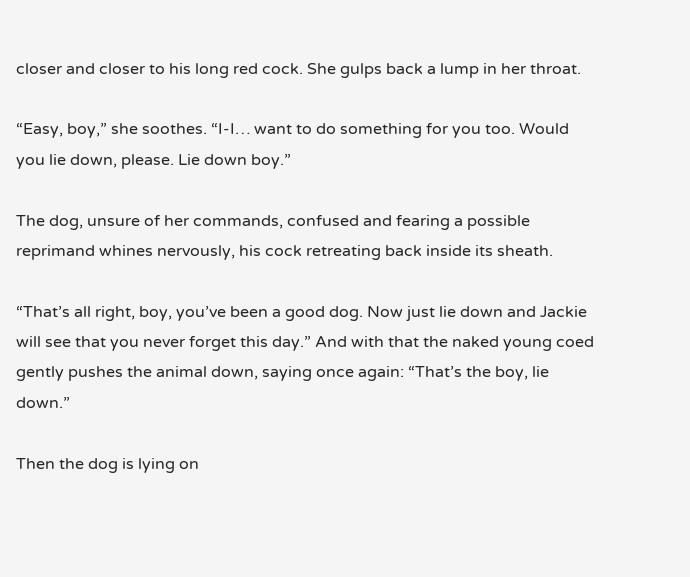closer and closer to his long red cock. She gulps back a lump in her throat.

“Easy, boy,” she soothes. “I-I… want to do something for you too. Would you lie down, please. Lie down boy.”

The dog, unsure of her commands, confused and fearing a possible reprimand whines nervously, his cock retreating back inside its sheath.

“That’s all right, boy, you’ve been a good dog. Now just lie down and Jackie will see that you never forget this day.” And with that the naked young coed gently pushes the animal down, saying once again: “That’s the boy, lie down.”

Then the dog is lying on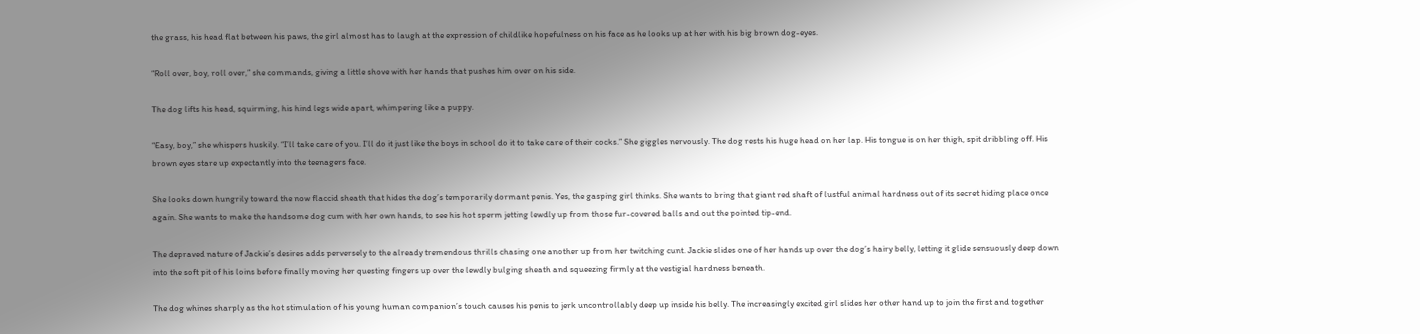the grass, his head flat between his paws, the girl almost has to laugh at the expression of childlike hopefulness on his face as he looks up at her with his big brown dog-eyes.

“Roll over, boy, roll over,” she commands, giving a little shove with her hands that pushes him over on his side.

The dog lifts his head, squirming, his hind legs wide apart, whimpering like a puppy.

“Easy, boy,” she whispers huskily. “I’ll take care of you. I’ll do it just like the boys in school do it to take care of their cocks.” She giggles nervously. The dog rests his huge head on her lap. His tongue is on her thigh, spit dribbling off. His brown eyes stare up expectantly into the teenagers face.

She looks down hungrily toward the now flaccid sheath that hides the dog’s temporarily dormant penis. Yes, the gasping girl thinks. She wants to bring that giant red shaft of lustful animal hardness out of its secret hiding place once again. She wants to make the handsome dog cum with her own hands, to see his hot sperm jetting lewdly up from those fur-covered balls and out the pointed tip-end.

The depraved nature of Jackie’s desires adds perversely to the already tremendous thrills chasing one another up from her twitching cunt. Jackie slides one of her hands up over the dog’s hairy belly, letting it glide sensuously deep down into the soft pit of his loins before finally moving her questing fingers up over the lewdly bulging sheath and squeezing firmly at the vestigial hardness beneath.

The dog whines sharply as the hot stimulation of his young human companion’s touch causes his penis to jerk uncontrollably deep up inside his belly. The increasingly excited girl slides her other hand up to join the first and together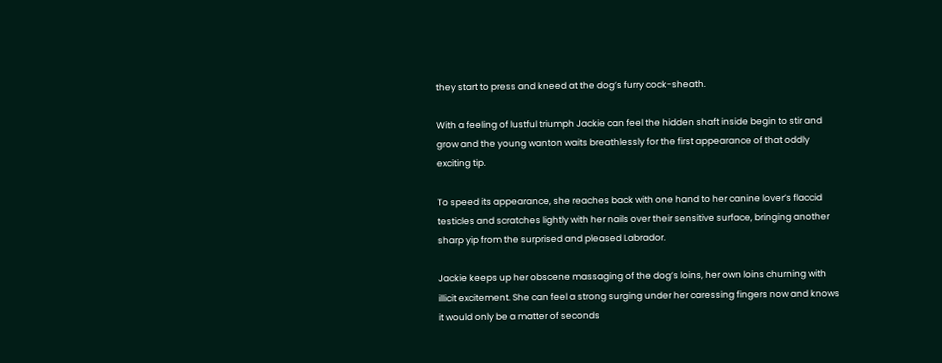they start to press and kneed at the dog’s furry cock-sheath.

With a feeling of lustful triumph Jackie can feel the hidden shaft inside begin to stir and grow and the young wanton waits breathlessly for the first appearance of that oddly exciting tip.

To speed its appearance, she reaches back with one hand to her canine lover’s flaccid testicles and scratches lightly with her nails over their sensitive surface, bringing another sharp yip from the surprised and pleased Labrador.

Jackie keeps up her obscene massaging of the dog’s loins, her own loins churning with illicit excitement. She can feel a strong surging under her caressing fingers now and knows it would only be a matter of seconds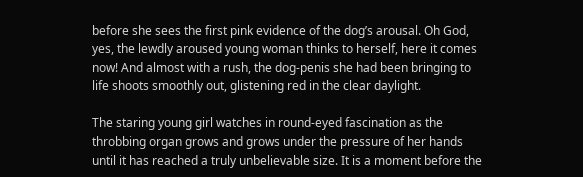before she sees the first pink evidence of the dog’s arousal. Oh God, yes, the lewdly aroused young woman thinks to herself, here it comes now! And almost with a rush, the dog-penis she had been bringing to life shoots smoothly out, glistening red in the clear daylight.

The staring young girl watches in round-eyed fascination as the throbbing organ grows and grows under the pressure of her hands until it has reached a truly unbelievable size. It is a moment before the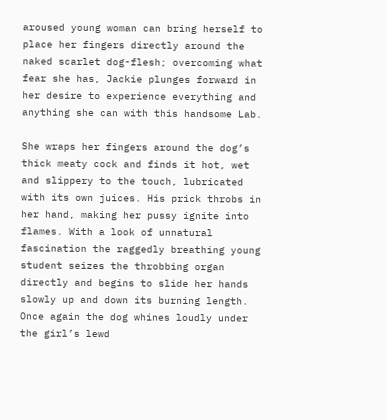aroused young woman can bring herself to place her fingers directly around the naked scarlet dog-flesh; overcoming what fear she has, Jackie plunges forward in her desire to experience everything and anything she can with this handsome Lab.

She wraps her fingers around the dog’s thick meaty cock and finds it hot, wet and slippery to the touch, lubricated with its own juices. His prick throbs in her hand, making her pussy ignite into flames. With a look of unnatural fascination the raggedly breathing young student seizes the throbbing organ directly and begins to slide her hands slowly up and down its burning length. Once again the dog whines loudly under the girl’s lewd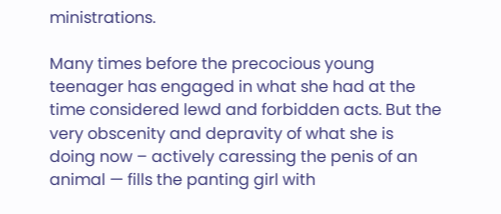ministrations.

Many times before the precocious young teenager has engaged in what she had at the time considered lewd and forbidden acts. But the very obscenity and depravity of what she is doing now – actively caressing the penis of an animal — fills the panting girl with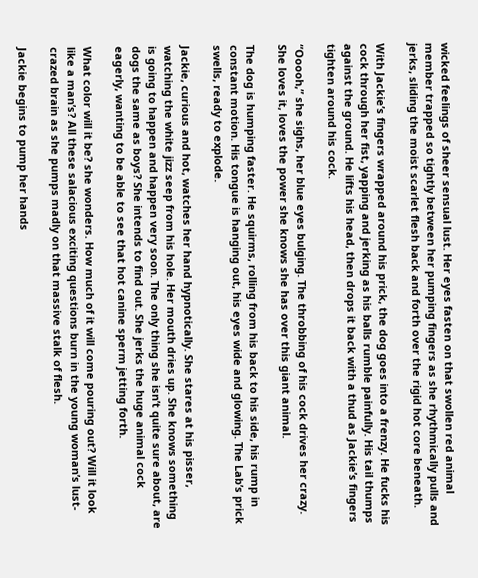wicked feelings of sheer sensual lust. Her eyes fasten on that swollen red animal member trapped so tightly between her pumping fingers as she rhythmically pulls and jerks, sliding the moist scarlet flesh back and forth over the rigid hot core beneath.

With Jackie’s fingers wrapped around his prick, the dog goes into a frenzy. He fucks his cock through her fist, yapping and jerking as his balls rumble painfully. His tail thumps against the ground. He lifts his head, then drops it back with a thud as Jackie’s fingers tighten around his cock.

“Ooooh,” she sighs, her blue eyes bulging. The throbbing of his cock drives her crazy. She loves it, loves the power she knows she has over this giant animal.

The dog is humping faster. He squirms, rolling from his back to his side, his rump in constant motion. His tongue is hanging out, his eyes wide and glowing. The Lab’s prick swells, ready to explode.

Jackie, curious and hot, watches her hand hypnotically. She stares at his pisser, watching the white jizz seep from his hole. Her mouth dries up. She knows something is going to happen and happen very soon. The only thing she isn’t quite sure about, are dogs the same as boys? She intends to find out. She jerks the huge animal cock eagerly, wanting to be able to see that hot canine sperm jetting forth.

What color will it be? she wonders. How much of it will come pouring out? Will it look like a man’s? All these salacious exciting questions burn in the young woman’s lust-crazed brain as she pumps madly on that massive stalk of flesh.

Jackie begins to pump her hands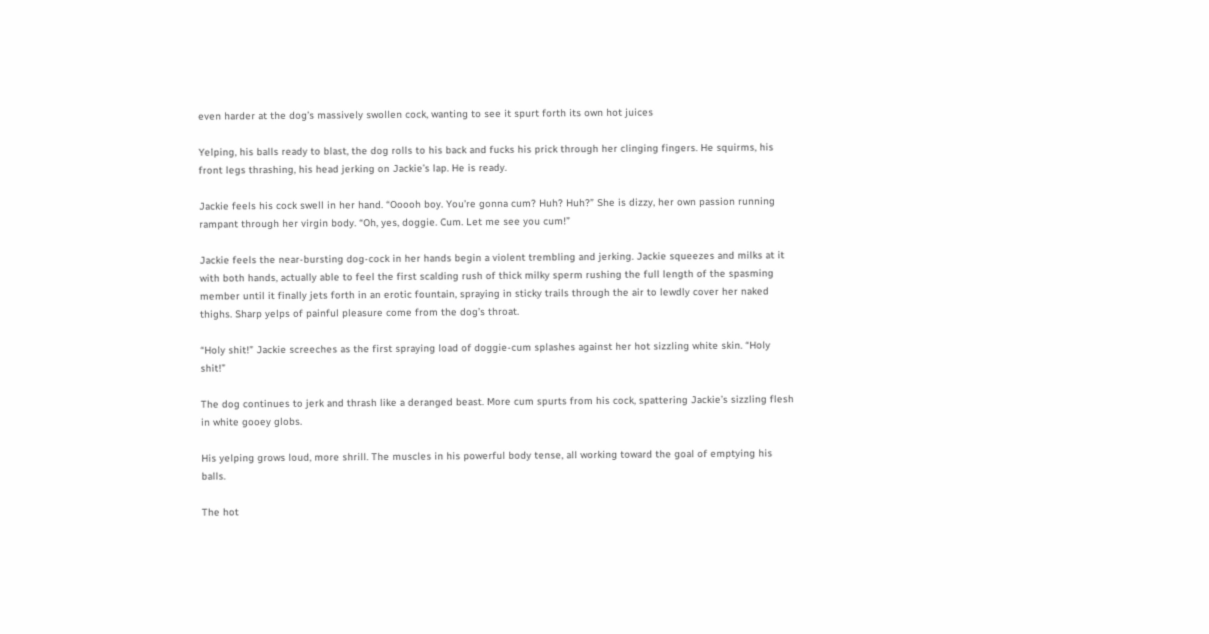even harder at the dog’s massively swollen cock, wanting to see it spurt forth its own hot juices

Yelping, his balls ready to blast, the dog rolls to his back and fucks his prick through her clinging fingers. He squirms, his front legs thrashing, his head jerking on Jackie’s lap. He is ready.

Jackie feels his cock swell in her hand. “Ooooh boy. You’re gonna cum? Huh? Huh?” She is dizzy, her own passion running rampant through her virgin body. “Oh, yes, doggie. Cum. Let me see you cum!”

Jackie feels the near-bursting dog-cock in her hands begin a violent trembling and jerking. Jackie squeezes and milks at it with both hands, actually able to feel the first scalding rush of thick milky sperm rushing the full length of the spasming member until it finally jets forth in an erotic fountain, spraying in sticky trails through the air to lewdly cover her naked thighs. Sharp yelps of painful pleasure come from the dog’s throat.

“Holy shit!” Jackie screeches as the first spraying load of doggie-cum splashes against her hot sizzling white skin. “Holy shit!”

The dog continues to jerk and thrash like a deranged beast. More cum spurts from his cock, spattering Jackie’s sizzling flesh in white gooey globs.

His yelping grows loud, more shrill. The muscles in his powerful body tense, all working toward the goal of emptying his balls.

The hot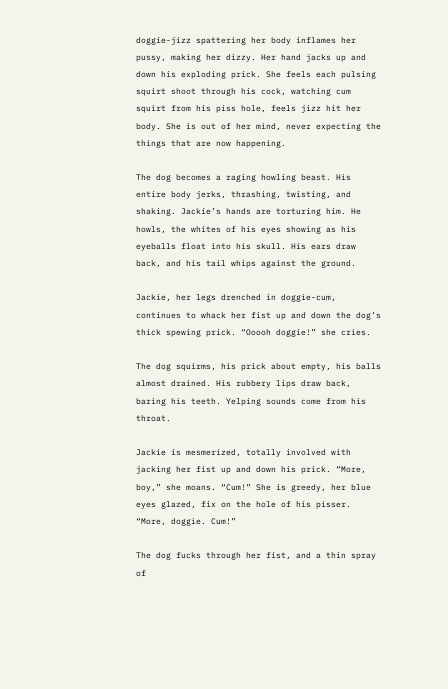doggie-jizz spattering her body inflames her pussy, making her dizzy. Her hand jacks up and down his exploding prick. She feels each pulsing squirt shoot through his cock, watching cum squirt from his piss hole, feels jizz hit her body. She is out of her mind, never expecting the things that are now happening.

The dog becomes a raging howling beast. His entire body jerks, thrashing, twisting, and shaking. Jackie’s hands are torturing him. He howls, the whites of his eyes showing as his eyeballs float into his skull. His ears draw back, and his tail whips against the ground.

Jackie, her legs drenched in doggie-cum, continues to whack her fist up and down the dog’s thick spewing prick. “Ooooh doggie!” she cries.

The dog squirms, his prick about empty, his balls almost drained. His rubbery lips draw back, baring his teeth. Yelping sounds come from his throat.

Jackie is mesmerized, totally involved with jacking her fist up and down his prick. “More, boy,” she moans. “Cum!” She is greedy, her blue eyes glazed, fix on the hole of his pisser. “More, doggie. Cum!”

The dog fucks through her fist, and a thin spray of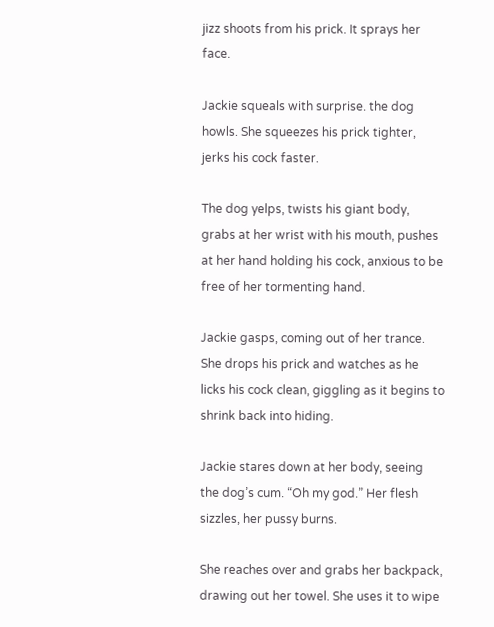jizz shoots from his prick. It sprays her face.

Jackie squeals with surprise. the dog howls. She squeezes his prick tighter, jerks his cock faster.

The dog yelps, twists his giant body, grabs at her wrist with his mouth, pushes at her hand holding his cock, anxious to be free of her tormenting hand.

Jackie gasps, coming out of her trance. She drops his prick and watches as he licks his cock clean, giggling as it begins to shrink back into hiding.

Jackie stares down at her body, seeing the dog’s cum. “Oh my god.” Her flesh sizzles, her pussy burns.

She reaches over and grabs her backpack, drawing out her towel. She uses it to wipe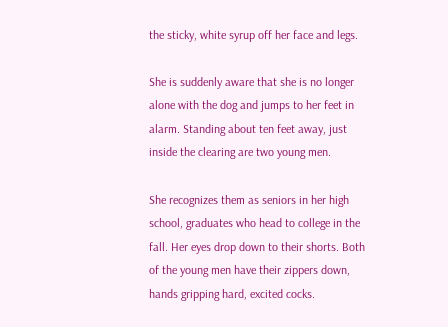the sticky, white syrup off her face and legs.

She is suddenly aware that she is no longer alone with the dog and jumps to her feet in alarm. Standing about ten feet away, just inside the clearing are two young men.

She recognizes them as seniors in her high school, graduates who head to college in the fall. Her eyes drop down to their shorts. Both of the young men have their zippers down, hands gripping hard, excited cocks.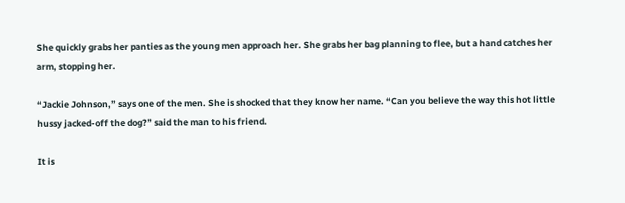She quickly grabs her panties as the young men approach her. She grabs her bag planning to flee, but a hand catches her arm, stopping her.

“Jackie Johnson,” says one of the men. She is shocked that they know her name. “Can you believe the way this hot little hussy jacked-off the dog?” said the man to his friend.

It is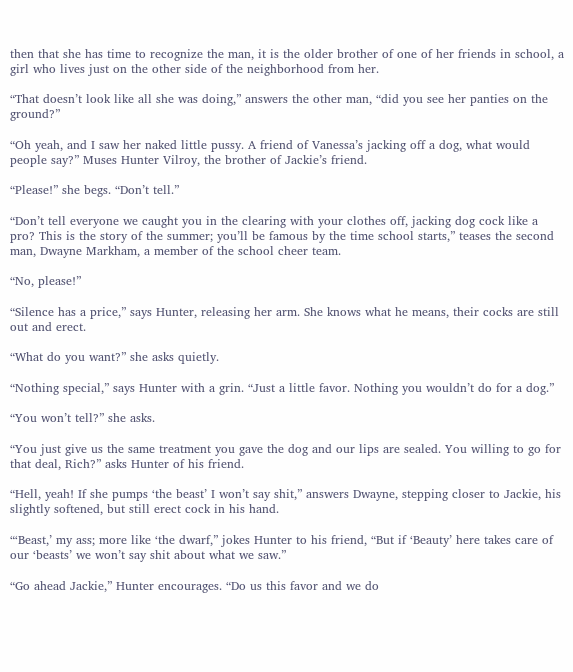then that she has time to recognize the man, it is the older brother of one of her friends in school, a girl who lives just on the other side of the neighborhood from her.

“That doesn’t look like all she was doing,” answers the other man, “did you see her panties on the ground?”

“Oh yeah, and I saw her naked little pussy. A friend of Vanessa’s jacking off a dog, what would people say?” Muses Hunter Vilroy, the brother of Jackie’s friend.

“Please!” she begs. “Don’t tell.”

“Don’t tell everyone we caught you in the clearing with your clothes off, jacking dog cock like a pro? This is the story of the summer; you’ll be famous by the time school starts,” teases the second man, Dwayne Markham, a member of the school cheer team.

“No, please!”

“Silence has a price,” says Hunter, releasing her arm. She knows what he means, their cocks are still out and erect.

“What do you want?” she asks quietly.

“Nothing special,” says Hunter with a grin. “Just a little favor. Nothing you wouldn’t do for a dog.”

“You won’t tell?” she asks.

“You just give us the same treatment you gave the dog and our lips are sealed. You willing to go for that deal, Rich?” asks Hunter of his friend.

“Hell, yeah! If she pumps ‘the beast’ I won’t say shit,” answers Dwayne, stepping closer to Jackie, his slightly softened, but still erect cock in his hand.

“‘Beast,’ my ass; more like ‘the dwarf,” jokes Hunter to his friend, “But if ‘Beauty’ here takes care of our ‘beasts’ we won’t say shit about what we saw.”

“Go ahead Jackie,” Hunter encourages. “Do us this favor and we do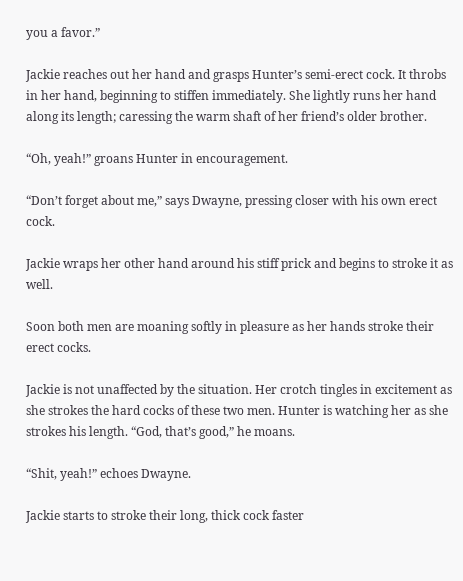you a favor.”

Jackie reaches out her hand and grasps Hunter’s semi-erect cock. It throbs in her hand, beginning to stiffen immediately. She lightly runs her hand along its length; caressing the warm shaft of her friend’s older brother.

“Oh, yeah!” groans Hunter in encouragement.

“Don’t forget about me,” says Dwayne, pressing closer with his own erect cock.

Jackie wraps her other hand around his stiff prick and begins to stroke it as well.

Soon both men are moaning softly in pleasure as her hands stroke their erect cocks.

Jackie is not unaffected by the situation. Her crotch tingles in excitement as she strokes the hard cocks of these two men. Hunter is watching her as she strokes his length. “God, that’s good,” he moans.

“Shit, yeah!” echoes Dwayne.

Jackie starts to stroke their long, thick cock faster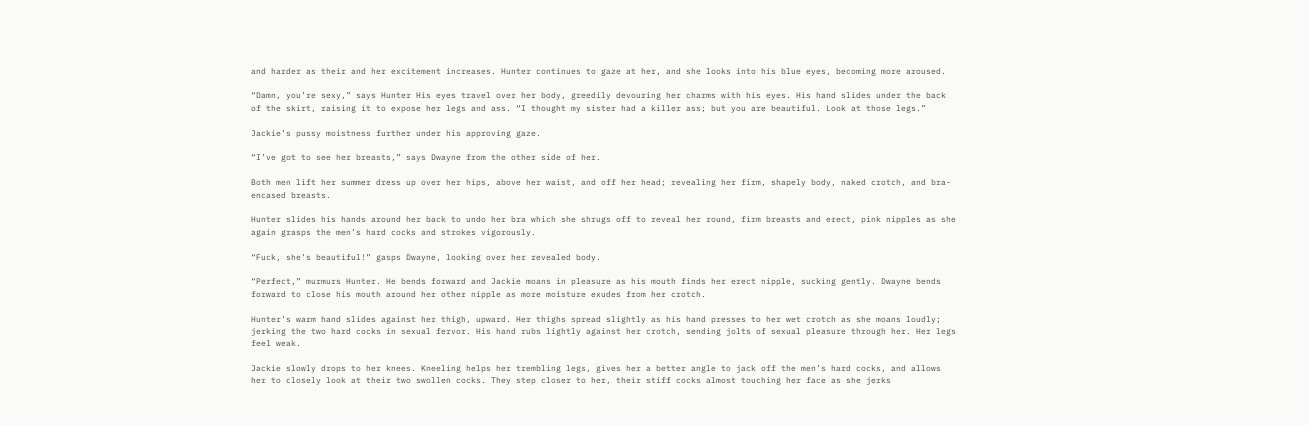and harder as their and her excitement increases. Hunter continues to gaze at her, and she looks into his blue eyes, becoming more aroused.

“Damn, you’re sexy,” says Hunter His eyes travel over her body, greedily devouring her charms with his eyes. His hand slides under the back of the skirt, raising it to expose her legs and ass. “I thought my sister had a killer ass; but you are beautiful. Look at those legs.”

Jackie’s pussy moistness further under his approving gaze.

“I’ve got to see her breasts,” says Dwayne from the other side of her.

Both men lift her summer dress up over her hips, above her waist, and off her head; revealing her firm, shapely body, naked crotch, and bra-encased breasts.

Hunter slides his hands around her back to undo her bra which she shrugs off to reveal her round, firm breasts and erect, pink nipples as she again grasps the men’s hard cocks and strokes vigorously.

“Fuck, she’s beautiful!” gasps Dwayne, looking over her revealed body.

“Perfect,” murmurs Hunter. He bends forward and Jackie moans in pleasure as his mouth finds her erect nipple, sucking gently. Dwayne bends forward to close his mouth around her other nipple as more moisture exudes from her crotch.

Hunter’s warm hand slides against her thigh, upward. Her thighs spread slightly as his hand presses to her wet crotch as she moans loudly; jerking the two hard cocks in sexual fervor. His hand rubs lightly against her crotch, sending jolts of sexual pleasure through her. Her legs feel weak.

Jackie slowly drops to her knees. Kneeling helps her trembling legs, gives her a better angle to jack off the men’s hard cocks, and allows her to closely look at their two swollen cocks. They step closer to her, their stiff cocks almost touching her face as she jerks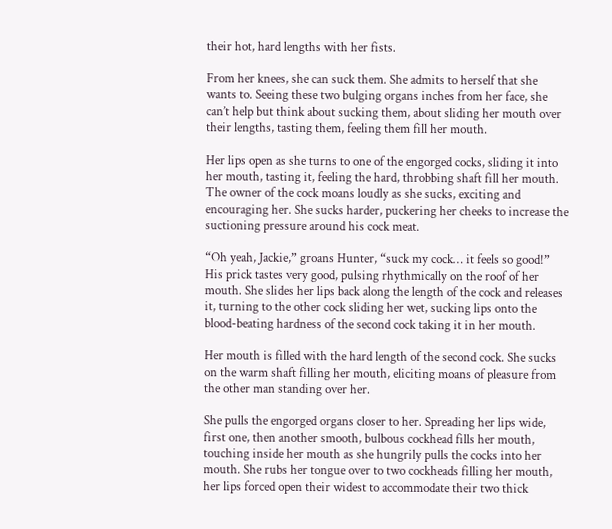their hot, hard lengths with her fists.

From her knees, she can suck them. She admits to herself that she wants to. Seeing these two bulging organs inches from her face, she can’t help but think about sucking them, about sliding her mouth over their lengths, tasting them, feeling them fill her mouth.

Her lips open as she turns to one of the engorged cocks, sliding it into her mouth, tasting it, feeling the hard, throbbing shaft fill her mouth. The owner of the cock moans loudly as she sucks, exciting and encouraging her. She sucks harder, puckering her cheeks to increase the suctioning pressure around his cock meat.

“Oh yeah, Jackie,” groans Hunter, “suck my cock… it feels so good!” His prick tastes very good, pulsing rhythmically on the roof of her mouth. She slides her lips back along the length of the cock and releases it, turning to the other cock sliding her wet, sucking lips onto the blood-beating hardness of the second cock taking it in her mouth.

Her mouth is filled with the hard length of the second cock. She sucks on the warm shaft filling her mouth, eliciting moans of pleasure from the other man standing over her.

She pulls the engorged organs closer to her. Spreading her lips wide, first one, then another smooth, bulbous cockhead fills her mouth, touching inside her mouth as she hungrily pulls the cocks into her mouth. She rubs her tongue over to two cockheads filling her mouth, her lips forced open their widest to accommodate their two thick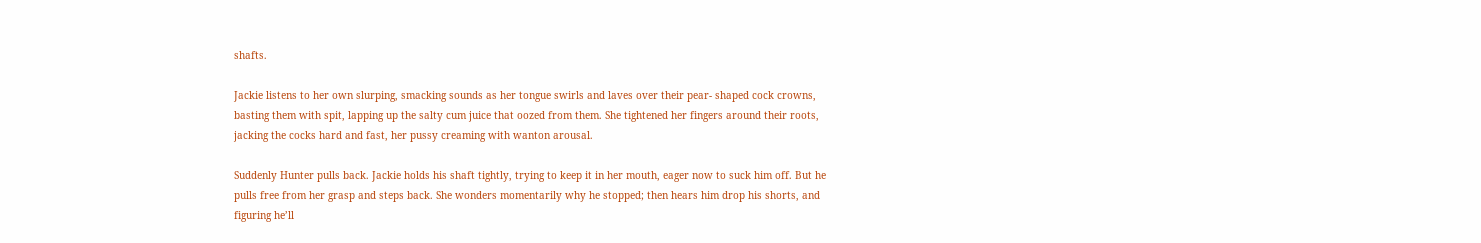shafts.

Jackie listens to her own slurping, smacking sounds as her tongue swirls and laves over their pear- shaped cock crowns, basting them with spit, lapping up the salty cum juice that oozed from them. She tightened her fingers around their roots, jacking the cocks hard and fast, her pussy creaming with wanton arousal.

Suddenly Hunter pulls back. Jackie holds his shaft tightly, trying to keep it in her mouth, eager now to suck him off. But he pulls free from her grasp and steps back. She wonders momentarily why he stopped; then hears him drop his shorts, and figuring he’ll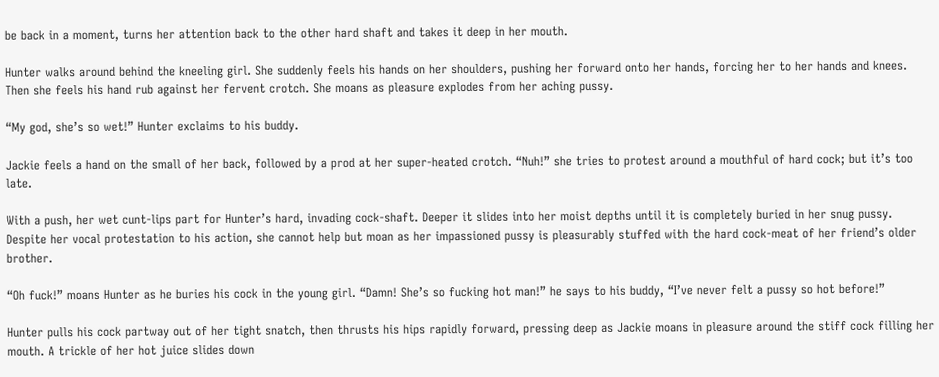be back in a moment, turns her attention back to the other hard shaft and takes it deep in her mouth.

Hunter walks around behind the kneeling girl. She suddenly feels his hands on her shoulders, pushing her forward onto her hands, forcing her to her hands and knees. Then she feels his hand rub against her fervent crotch. She moans as pleasure explodes from her aching pussy.

“My god, she’s so wet!” Hunter exclaims to his buddy.

Jackie feels a hand on the small of her back, followed by a prod at her super-heated crotch. “Nuh!” she tries to protest around a mouthful of hard cock; but it’s too late.

With a push, her wet cunt-lips part for Hunter’s hard, invading cock-shaft. Deeper it slides into her moist depths until it is completely buried in her snug pussy. Despite her vocal protestation to his action, she cannot help but moan as her impassioned pussy is pleasurably stuffed with the hard cock-meat of her friend’s older brother.

“Oh fuck!” moans Hunter as he buries his cock in the young girl. “Damn! She’s so fucking hot man!” he says to his buddy, “I’ve never felt a pussy so hot before!”

Hunter pulls his cock partway out of her tight snatch, then thrusts his hips rapidly forward, pressing deep as Jackie moans in pleasure around the stiff cock filling her mouth. A trickle of her hot juice slides down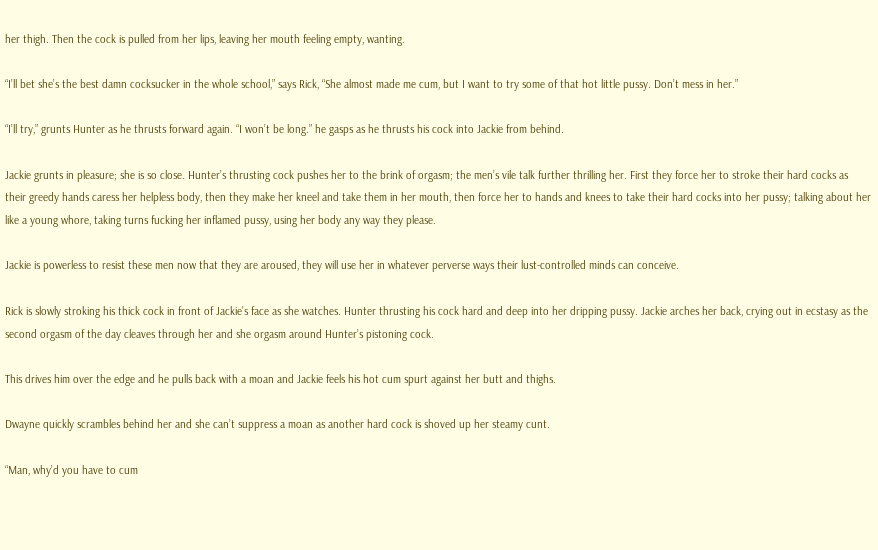her thigh. Then the cock is pulled from her lips, leaving her mouth feeling empty, wanting.

“I’ll bet she’s the best damn cocksucker in the whole school,” says Rick, “She almost made me cum, but I want to try some of that hot little pussy. Don’t mess in her.”

“I’ll try,” grunts Hunter as he thrusts forward again. “I won’t be long.” he gasps as he thrusts his cock into Jackie from behind.

Jackie grunts in pleasure; she is so close. Hunter’s thrusting cock pushes her to the brink of orgasm; the men’s vile talk further thrilling her. First they force her to stroke their hard cocks as their greedy hands caress her helpless body, then they make her kneel and take them in her mouth, then force her to hands and knees to take their hard cocks into her pussy; talking about her like a young whore, taking turns fucking her inflamed pussy, using her body any way they please.

Jackie is powerless to resist these men now that they are aroused, they will use her in whatever perverse ways their lust-controlled minds can conceive.

Rick is slowly stroking his thick cock in front of Jackie’s face as she watches. Hunter thrusting his cock hard and deep into her dripping pussy. Jackie arches her back, crying out in ecstasy as the second orgasm of the day cleaves through her and she orgasm around Hunter’s pistoning cock.

This drives him over the edge and he pulls back with a moan and Jackie feels his hot cum spurt against her butt and thighs.

Dwayne quickly scrambles behind her and she can’t suppress a moan as another hard cock is shoved up her steamy cunt.

“Man, why’d you have to cum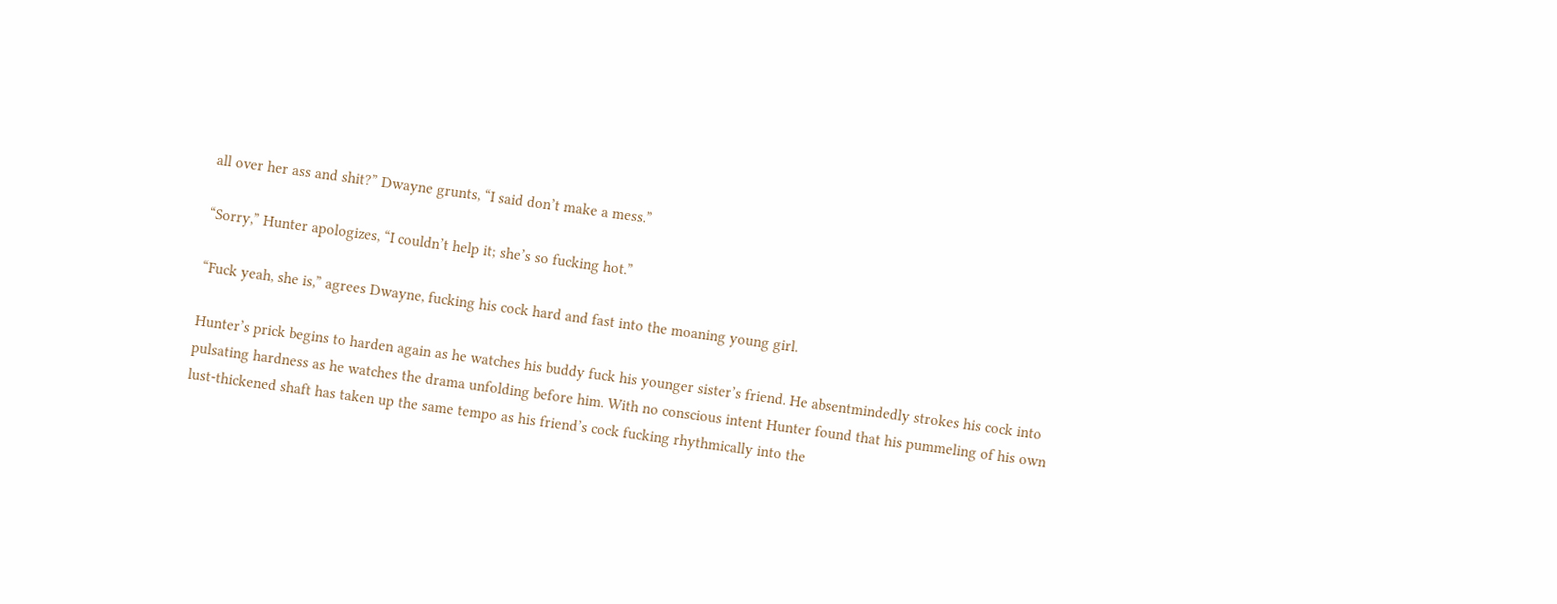all over her ass and shit?” Dwayne grunts, “I said don’t make a mess.”

“Sorry,” Hunter apologizes, “I couldn’t help it; she’s so fucking hot.”

“Fuck yeah, she is,” agrees Dwayne, fucking his cock hard and fast into the moaning young girl.

Hunter’s prick begins to harden again as he watches his buddy fuck his younger sister’s friend. He absentmindedly strokes his cock into pulsating hardness as he watches the drama unfolding before him. With no conscious intent Hunter found that his pummeling of his own lust-thickened shaft has taken up the same tempo as his friend’s cock fucking rhythmically into the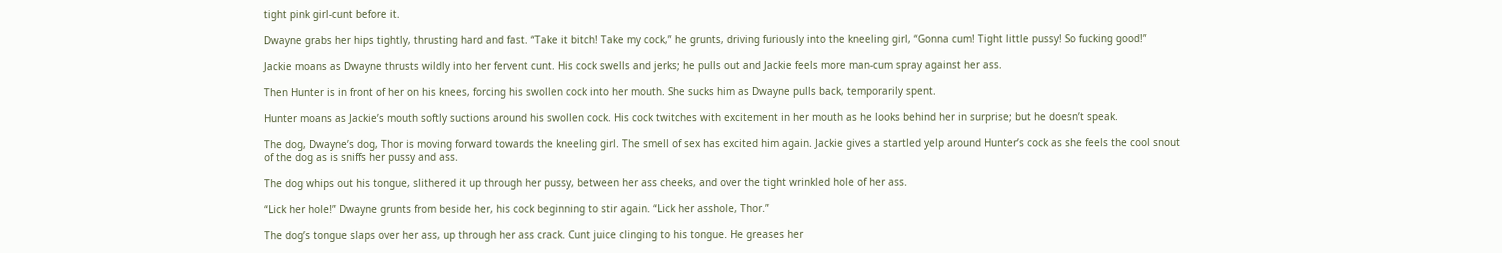tight pink girl-cunt before it.

Dwayne grabs her hips tightly, thrusting hard and fast. “Take it bitch! Take my cock,” he grunts, driving furiously into the kneeling girl, “Gonna cum! Tight little pussy! So fucking good!”

Jackie moans as Dwayne thrusts wildly into her fervent cunt. His cock swells and jerks; he pulls out and Jackie feels more man-cum spray against her ass.

Then Hunter is in front of her on his knees, forcing his swollen cock into her mouth. She sucks him as Dwayne pulls back, temporarily spent.

Hunter moans as Jackie’s mouth softly suctions around his swollen cock. His cock twitches with excitement in her mouth as he looks behind her in surprise; but he doesn’t speak.

The dog, Dwayne’s dog, Thor is moving forward towards the kneeling girl. The smell of sex has excited him again. Jackie gives a startled yelp around Hunter’s cock as she feels the cool snout of the dog as is sniffs her pussy and ass.

The dog whips out his tongue, slithered it up through her pussy, between her ass cheeks, and over the tight wrinkled hole of her ass.

“Lick her hole!” Dwayne grunts from beside her, his cock beginning to stir again. “Lick her asshole, Thor.”

The dog’s tongue slaps over her ass, up through her ass crack. Cunt juice clinging to his tongue. He greases her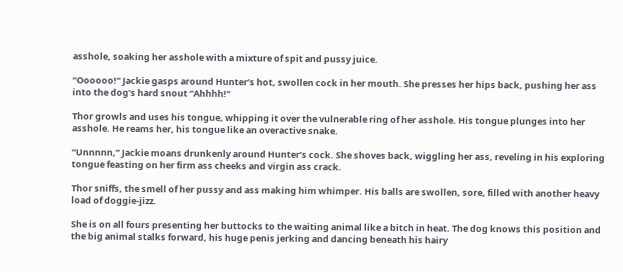asshole, soaking her asshole with a mixture of spit and pussy juice.

“Oooooo!” Jackie gasps around Hunter’s hot, swollen cock in her mouth. She presses her hips back, pushing her ass into the dog’s hard snout “Ahhhh!”

Thor growls and uses his tongue, whipping it over the vulnerable ring of her asshole. His tongue plunges into her asshole. He reams her, his tongue like an overactive snake.

“Unnnnn,” Jackie moans drunkenly around Hunter’s cock. She shoves back, wiggling her ass, reveling in his exploring tongue feasting on her firm ass cheeks and virgin ass crack.

Thor sniffs, the smell of her pussy and ass making him whimper. His balls are swollen, sore, filled with another heavy load of doggie-jizz.

She is on all fours presenting her buttocks to the waiting animal like a bitch in heat. The dog knows this position and the big animal stalks forward, his huge penis jerking and dancing beneath his hairy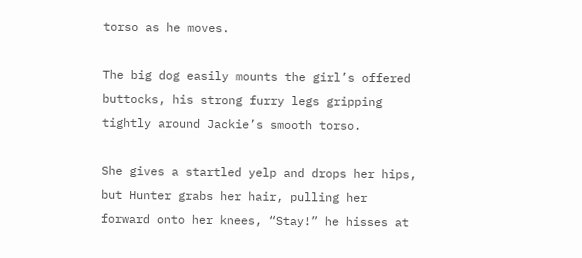torso as he moves.

The big dog easily mounts the girl’s offered buttocks, his strong furry legs gripping tightly around Jackie’s smooth torso.

She gives a startled yelp and drops her hips, but Hunter grabs her hair, pulling her forward onto her knees, “Stay!” he hisses at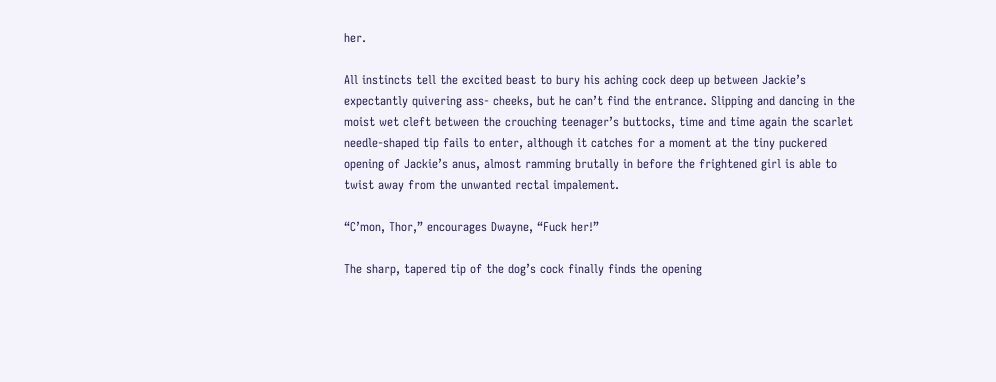her.

All instincts tell the excited beast to bury his aching cock deep up between Jackie’s expectantly quivering ass- cheeks, but he can’t find the entrance. Slipping and dancing in the moist wet cleft between the crouching teenager’s buttocks, time and time again the scarlet needle-shaped tip fails to enter, although it catches for a moment at the tiny puckered opening of Jackie’s anus, almost ramming brutally in before the frightened girl is able to twist away from the unwanted rectal impalement.

“C’mon, Thor,” encourages Dwayne, “Fuck her!”

The sharp, tapered tip of the dog’s cock finally finds the opening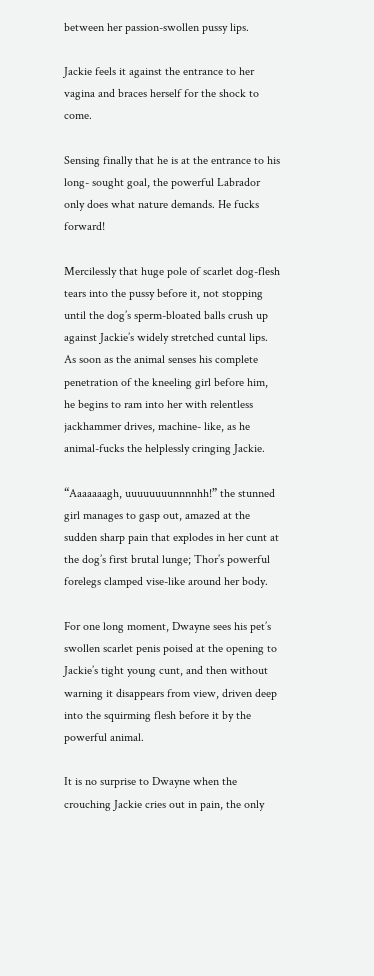between her passion-swollen pussy lips.

Jackie feels it against the entrance to her vagina and braces herself for the shock to come.

Sensing finally that he is at the entrance to his long- sought goal, the powerful Labrador only does what nature demands. He fucks forward!

Mercilessly that huge pole of scarlet dog-flesh tears into the pussy before it, not stopping until the dog’s sperm-bloated balls crush up against Jackie’s widely stretched cuntal lips. As soon as the animal senses his complete penetration of the kneeling girl before him, he begins to ram into her with relentless jackhammer drives, machine- like, as he animal-fucks the helplessly cringing Jackie.

“Aaaaaaagh, uuuuuuuunnnnhh!” the stunned girl manages to gasp out, amazed at the sudden sharp pain that explodes in her cunt at the dog’s first brutal lunge; Thor’s powerful forelegs clamped vise-like around her body.

For one long moment, Dwayne sees his pet’s swollen scarlet penis poised at the opening to Jackie’s tight young cunt, and then without warning it disappears from view, driven deep into the squirming flesh before it by the powerful animal.

It is no surprise to Dwayne when the crouching Jackie cries out in pain, the only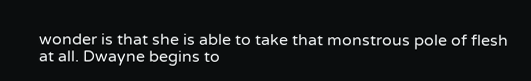wonder is that she is able to take that monstrous pole of flesh at all. Dwayne begins to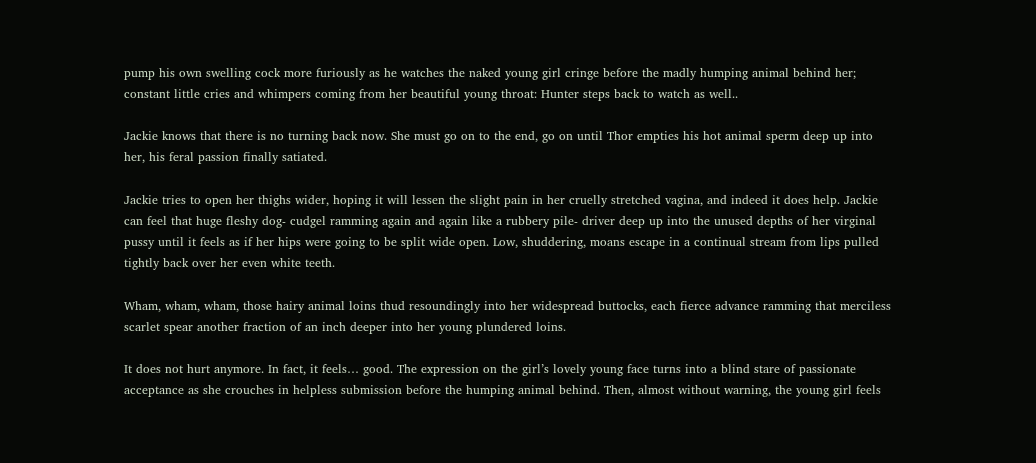pump his own swelling cock more furiously as he watches the naked young girl cringe before the madly humping animal behind her; constant little cries and whimpers coming from her beautiful young throat: Hunter steps back to watch as well..

Jackie knows that there is no turning back now. She must go on to the end, go on until Thor empties his hot animal sperm deep up into her, his feral passion finally satiated.

Jackie tries to open her thighs wider, hoping it will lessen the slight pain in her cruelly stretched vagina, and indeed it does help. Jackie can feel that huge fleshy dog- cudgel ramming again and again like a rubbery pile- driver deep up into the unused depths of her virginal pussy until it feels as if her hips were going to be split wide open. Low, shuddering, moans escape in a continual stream from lips pulled tightly back over her even white teeth.

Wham, wham, wham, those hairy animal loins thud resoundingly into her widespread buttocks, each fierce advance ramming that merciless scarlet spear another fraction of an inch deeper into her young plundered loins.

It does not hurt anymore. In fact, it feels… good. The expression on the girl’s lovely young face turns into a blind stare of passionate acceptance as she crouches in helpless submission before the humping animal behind. Then, almost without warning, the young girl feels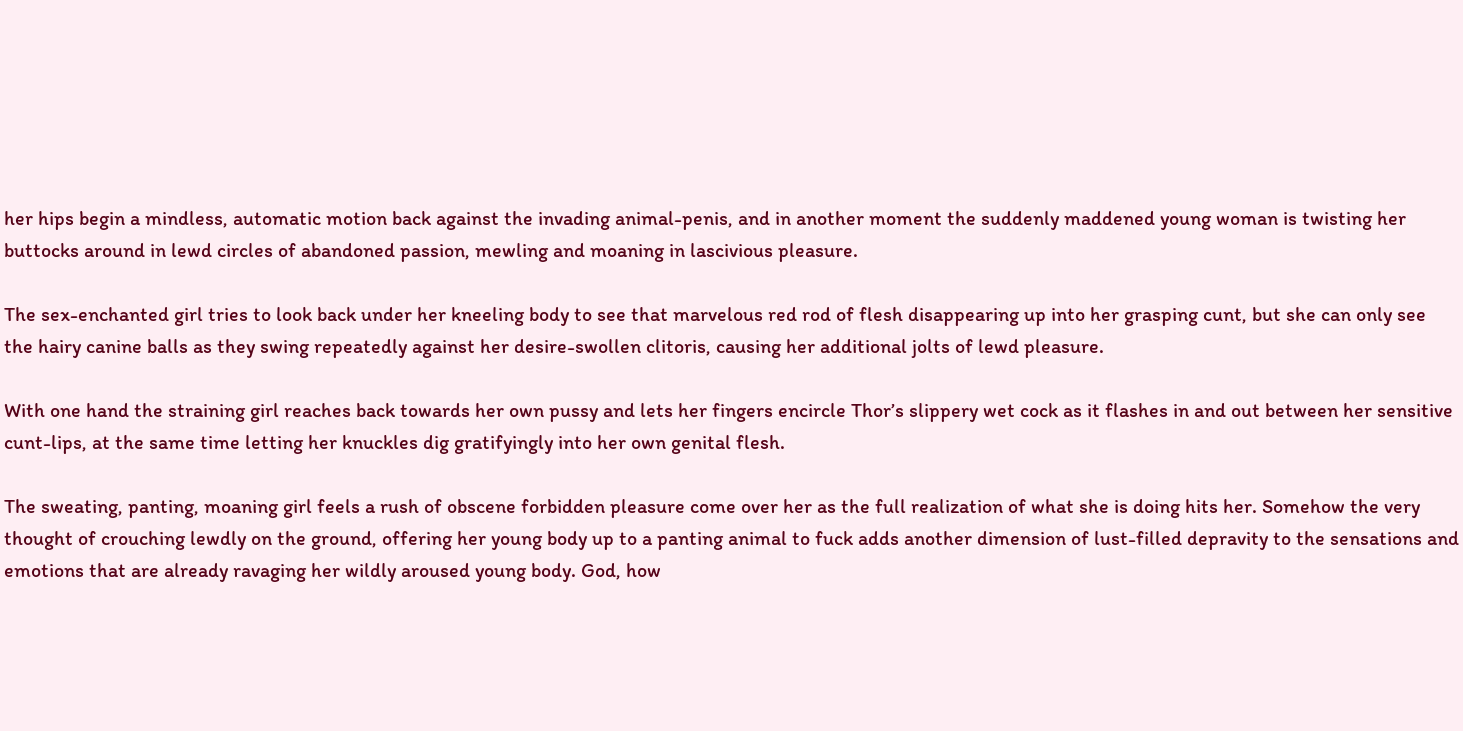her hips begin a mindless, automatic motion back against the invading animal-penis, and in another moment the suddenly maddened young woman is twisting her buttocks around in lewd circles of abandoned passion, mewling and moaning in lascivious pleasure.

The sex-enchanted girl tries to look back under her kneeling body to see that marvelous red rod of flesh disappearing up into her grasping cunt, but she can only see the hairy canine balls as they swing repeatedly against her desire-swollen clitoris, causing her additional jolts of lewd pleasure.

With one hand the straining girl reaches back towards her own pussy and lets her fingers encircle Thor’s slippery wet cock as it flashes in and out between her sensitive cunt-lips, at the same time letting her knuckles dig gratifyingly into her own genital flesh.

The sweating, panting, moaning girl feels a rush of obscene forbidden pleasure come over her as the full realization of what she is doing hits her. Somehow the very thought of crouching lewdly on the ground, offering her young body up to a panting animal to fuck adds another dimension of lust-filled depravity to the sensations and emotions that are already ravaging her wildly aroused young body. God, how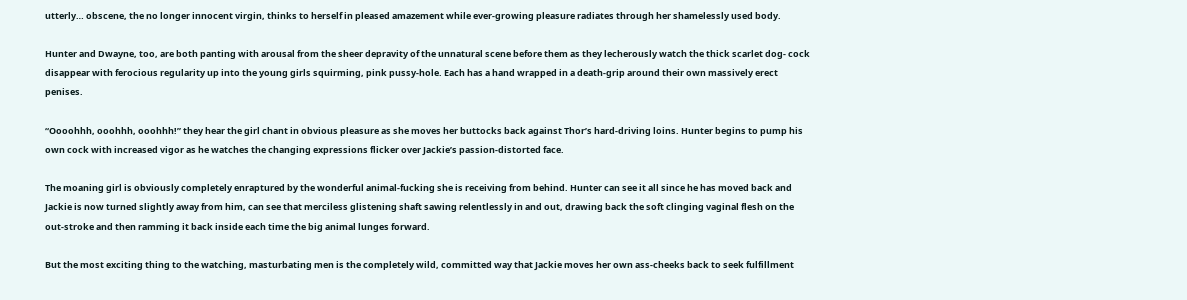utterly… obscene, the no longer innocent virgin, thinks to herself in pleased amazement while ever-growing pleasure radiates through her shamelessly used body.

Hunter and Dwayne, too, are both panting with arousal from the sheer depravity of the unnatural scene before them as they lecherously watch the thick scarlet dog- cock disappear with ferocious regularity up into the young girls squirming, pink pussy-hole. Each has a hand wrapped in a death-grip around their own massively erect penises.

“Oooohhh, ooohhh, ooohhh!” they hear the girl chant in obvious pleasure as she moves her buttocks back against Thor’s hard-driving loins. Hunter begins to pump his own cock with increased vigor as he watches the changing expressions flicker over Jackie’s passion-distorted face.

The moaning girl is obviously completely enraptured by the wonderful animal-fucking she is receiving from behind. Hunter can see it all since he has moved back and Jackie is now turned slightly away from him, can see that merciless glistening shaft sawing relentlessly in and out, drawing back the soft clinging vaginal flesh on the out-stroke and then ramming it back inside each time the big animal lunges forward.

But the most exciting thing to the watching, masturbating men is the completely wild, committed way that Jackie moves her own ass-cheeks back to seek fulfillment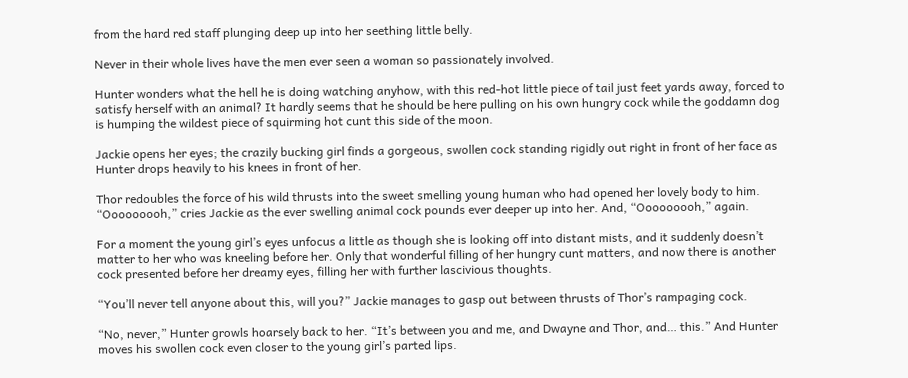from the hard red staff plunging deep up into her seething little belly.

Never in their whole lives have the men ever seen a woman so passionately involved.

Hunter wonders what the hell he is doing watching anyhow, with this red-hot little piece of tail just feet yards away, forced to satisfy herself with an animal? It hardly seems that he should be here pulling on his own hungry cock while the goddamn dog is humping the wildest piece of squirming hot cunt this side of the moon.

Jackie opens her eyes; the crazily bucking girl finds a gorgeous, swollen cock standing rigidly out right in front of her face as Hunter drops heavily to his knees in front of her.

Thor redoubles the force of his wild thrusts into the sweet smelling young human who had opened her lovely body to him. “Ooooooooh,” cries Jackie as the ever swelling animal cock pounds ever deeper up into her. And, “Ooooooooh,” again.

For a moment the young girl’s eyes unfocus a little as though she is looking off into distant mists, and it suddenly doesn’t matter to her who was kneeling before her. Only that wonderful filling of her hungry cunt matters, and now there is another cock presented before her dreamy eyes, filling her with further lascivious thoughts.

“You’ll never tell anyone about this, will you?” Jackie manages to gasp out between thrusts of Thor’s rampaging cock.

“No, never,” Hunter growls hoarsely back to her. “It’s between you and me, and Dwayne and Thor, and… this.” And Hunter moves his swollen cock even closer to the young girl’s parted lips.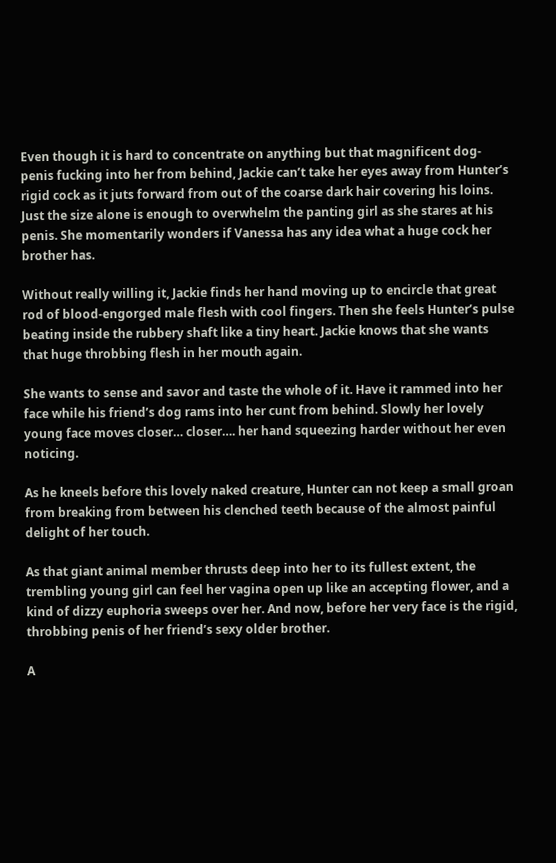Even though it is hard to concentrate on anything but that magnificent dog-penis fucking into her from behind, Jackie can’t take her eyes away from Hunter’s rigid cock as it juts forward from out of the coarse dark hair covering his loins. Just the size alone is enough to overwhelm the panting girl as she stares at his penis. She momentarily wonders if Vanessa has any idea what a huge cock her brother has.

Without really willing it, Jackie finds her hand moving up to encircle that great rod of blood-engorged male flesh with cool fingers. Then she feels Hunter’s pulse beating inside the rubbery shaft like a tiny heart. Jackie knows that she wants that huge throbbing flesh in her mouth again.

She wants to sense and savor and taste the whole of it. Have it rammed into her face while his friend’s dog rams into her cunt from behind. Slowly her lovely young face moves closer… closer…. her hand squeezing harder without her even noticing.

As he kneels before this lovely naked creature, Hunter can not keep a small groan from breaking from between his clenched teeth because of the almost painful delight of her touch.

As that giant animal member thrusts deep into her to its fullest extent, the trembling young girl can feel her vagina open up like an accepting flower, and a kind of dizzy euphoria sweeps over her. And now, before her very face is the rigid, throbbing penis of her friend’s sexy older brother.

A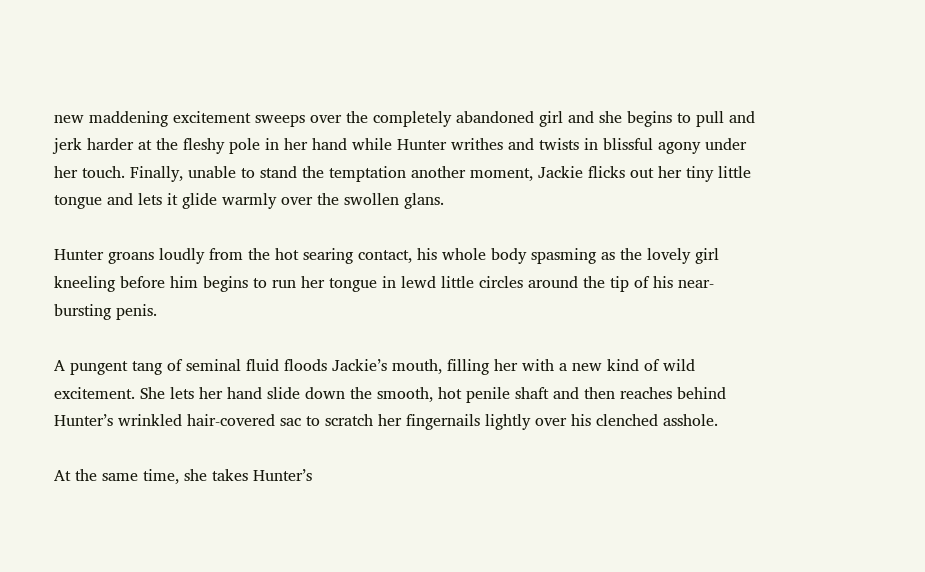new maddening excitement sweeps over the completely abandoned girl and she begins to pull and jerk harder at the fleshy pole in her hand while Hunter writhes and twists in blissful agony under her touch. Finally, unable to stand the temptation another moment, Jackie flicks out her tiny little tongue and lets it glide warmly over the swollen glans.

Hunter groans loudly from the hot searing contact, his whole body spasming as the lovely girl kneeling before him begins to run her tongue in lewd little circles around the tip of his near-bursting penis.

A pungent tang of seminal fluid floods Jackie’s mouth, filling her with a new kind of wild excitement. She lets her hand slide down the smooth, hot penile shaft and then reaches behind Hunter’s wrinkled hair-covered sac to scratch her fingernails lightly over his clenched asshole.

At the same time, she takes Hunter’s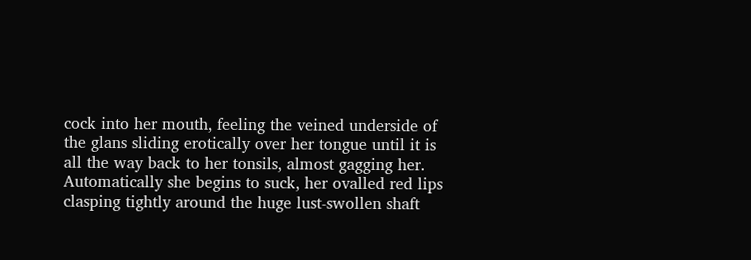cock into her mouth, feeling the veined underside of the glans sliding erotically over her tongue until it is all the way back to her tonsils, almost gagging her. Automatically she begins to suck, her ovalled red lips clasping tightly around the huge lust-swollen shaft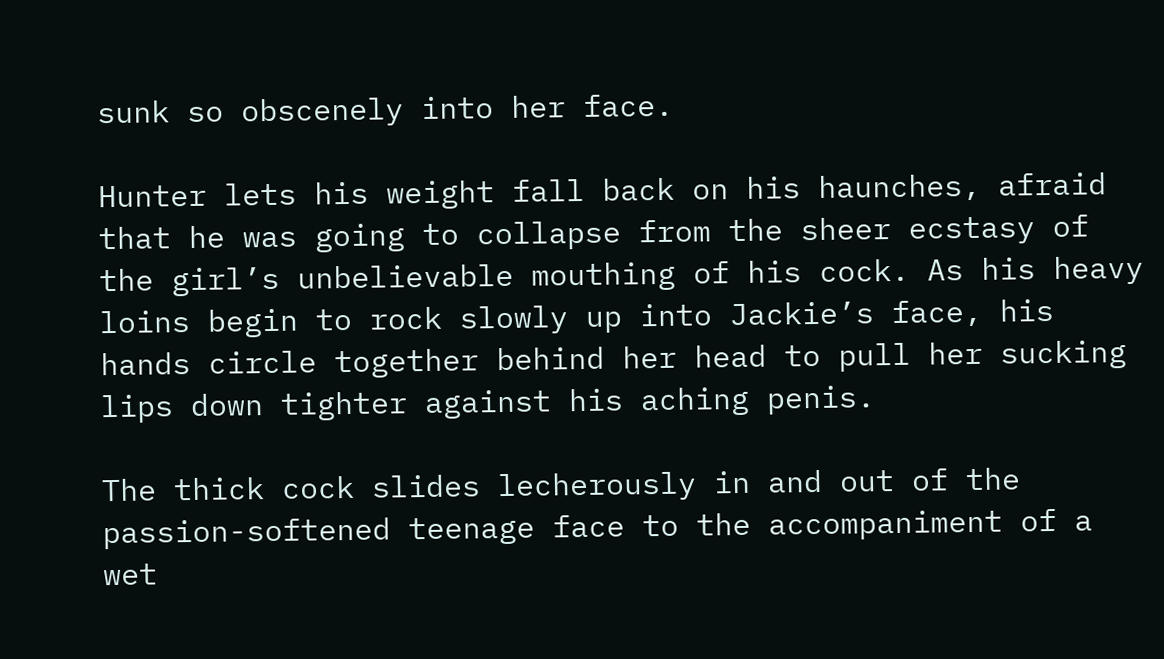sunk so obscenely into her face.

Hunter lets his weight fall back on his haunches, afraid that he was going to collapse from the sheer ecstasy of the girl’s unbelievable mouthing of his cock. As his heavy loins begin to rock slowly up into Jackie’s face, his hands circle together behind her head to pull her sucking lips down tighter against his aching penis.

The thick cock slides lecherously in and out of the passion-softened teenage face to the accompaniment of a wet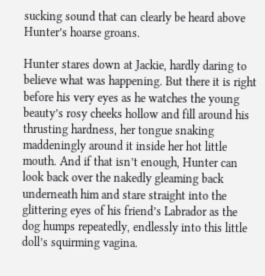sucking sound that can clearly be heard above Hunter’s hoarse groans.

Hunter stares down at Jackie, hardly daring to believe what was happening. But there it is right before his very eyes as he watches the young beauty’s rosy cheeks hollow and fill around his thrusting hardness, her tongue snaking maddeningly around it inside her hot little mouth. And if that isn’t enough, Hunter can look back over the nakedly gleaming back underneath him and stare straight into the glittering eyes of his friend’s Labrador as the dog humps repeatedly, endlessly into this little doll’s squirming vagina.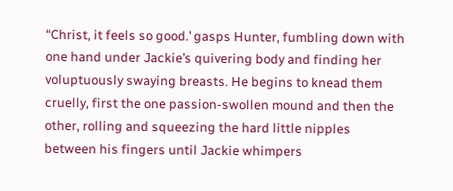“Christ, it feels so good.’ gasps Hunter, fumbling down with one hand under Jackie’s quivering body and finding her voluptuously swaying breasts. He begins to knead them cruelly, first the one passion-swollen mound and then the other, rolling and squeezing the hard little nipples between his fingers until Jackie whimpers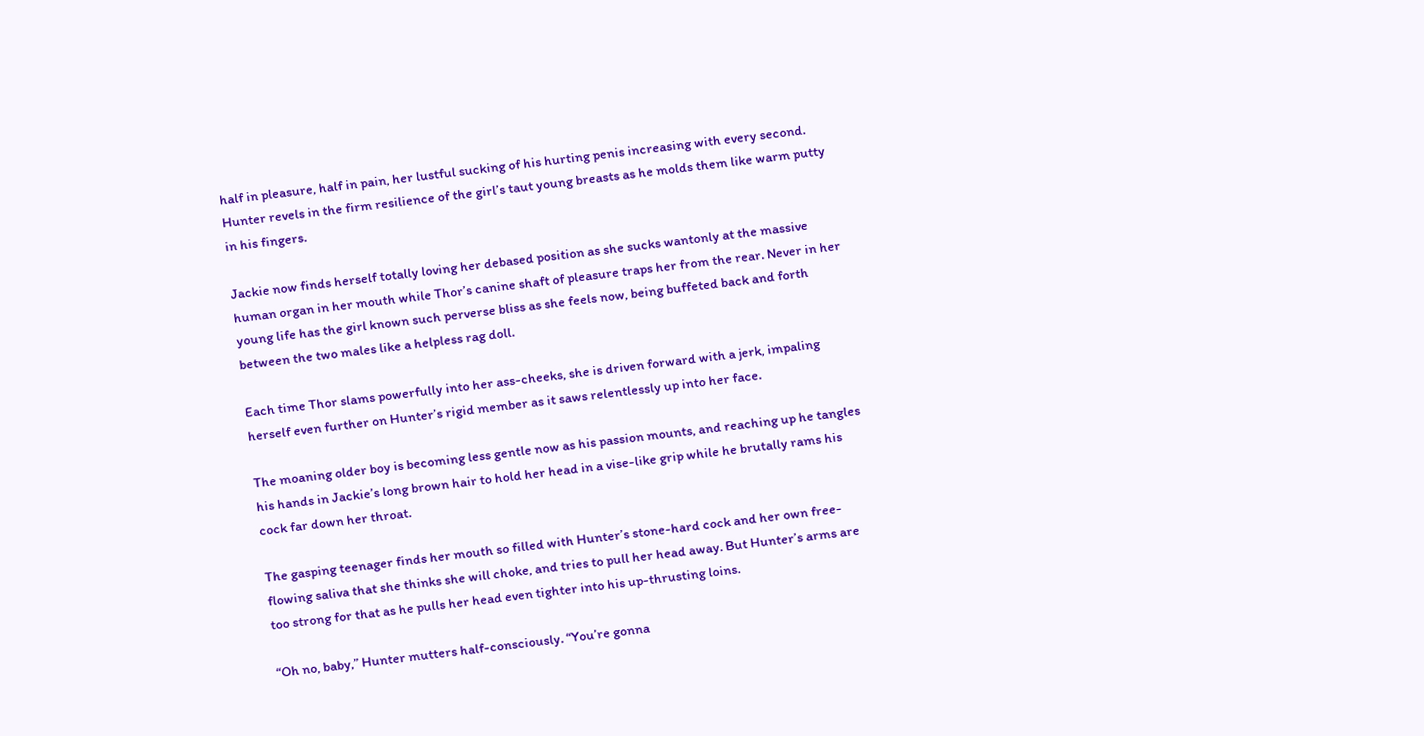half in pleasure, half in pain, her lustful sucking of his hurting penis increasing with every second. Hunter revels in the firm resilience of the girl’s taut young breasts as he molds them like warm putty in his fingers.

Jackie now finds herself totally loving her debased position as she sucks wantonly at the massive human organ in her mouth while Thor’s canine shaft of pleasure traps her from the rear. Never in her young life has the girl known such perverse bliss as she feels now, being buffeted back and forth between the two males like a helpless rag doll.

Each time Thor slams powerfully into her ass-cheeks, she is driven forward with a jerk, impaling herself even further on Hunter’s rigid member as it saws relentlessly up into her face.

The moaning older boy is becoming less gentle now as his passion mounts, and reaching up he tangles his hands in Jackie’s long brown hair to hold her head in a vise-like grip while he brutally rams his cock far down her throat.

The gasping teenager finds her mouth so filled with Hunter’s stone-hard cock and her own free-flowing saliva that she thinks she will choke, and tries to pull her head away. But Hunter’s arms are too strong for that as he pulls her head even tighter into his up-thrusting loins.

“Oh no, baby,” Hunter mutters half-consciously. “You’re gonna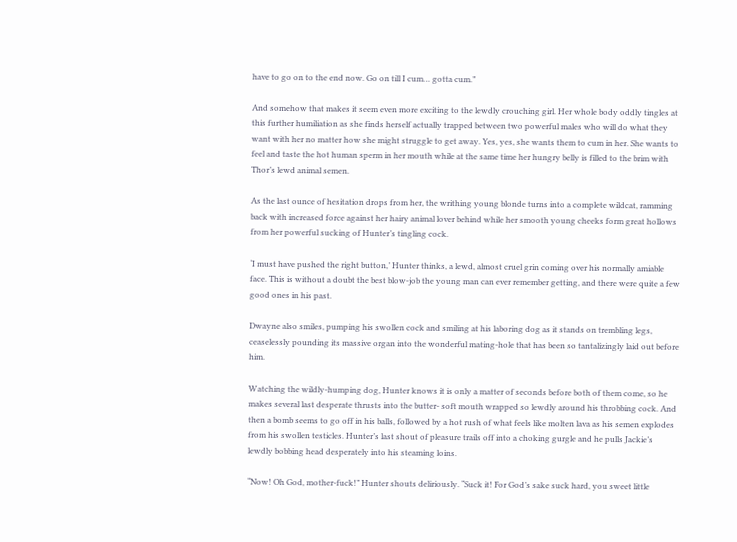have to go on to the end now. Go on till I cum… gotta cum.”

And somehow that makes it seem even more exciting to the lewdly crouching girl. Her whole body oddly tingles at this further humiliation as she finds herself actually trapped between two powerful males who will do what they want with her no matter how she might struggle to get away. Yes, yes, she wants them to cum in her. She wants to feel and taste the hot human sperm in her mouth while at the same time her hungry belly is filled to the brim with Thor’s lewd animal semen.

As the last ounce of hesitation drops from her, the writhing young blonde turns into a complete wildcat, ramming back with increased force against her hairy animal lover behind while her smooth young cheeks form great hollows from her powerful sucking of Hunter’s tingling cock.

‘I must have pushed the right button,’ Hunter thinks, a lewd, almost cruel grin coming over his normally amiable face. This is without a doubt the best blow-job the young man can ever remember getting, and there were quite a few good ones in his past.

Dwayne also smiles, pumping his swollen cock and smiling at his laboring dog as it stands on trembling legs, ceaselessly pounding its massive organ into the wonderful mating-hole that has been so tantalizingly laid out before him.

Watching the wildly-humping dog, Hunter knows it is only a matter of seconds before both of them come, so he makes several last desperate thrusts into the butter- soft mouth wrapped so lewdly around his throbbing cock. And then a bomb seems to go off in his balls, followed by a hot rush of what feels like molten lava as his semen explodes from his swollen testicles. Hunter’s last shout of pleasure trails off into a choking gurgle and he pulls Jackie’s lewdly bobbing head desperately into his steaming loins.

“Now! Oh God, mother-fuck!” Hunter shouts deliriously. “Suck it! For God’s sake suck hard, you sweet little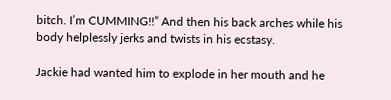bitch. I’m CUMMING!!” And then his back arches while his body helplessly jerks and twists in his ecstasy.

Jackie had wanted him to explode in her mouth and he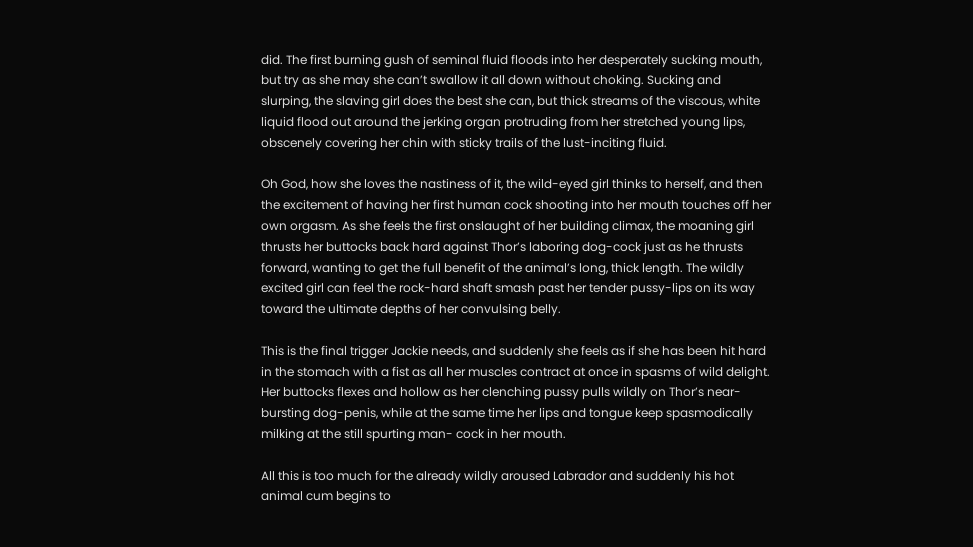did. The first burning gush of seminal fluid floods into her desperately sucking mouth, but try as she may she can’t swallow it all down without choking. Sucking and slurping, the slaving girl does the best she can, but thick streams of the viscous, white liquid flood out around the jerking organ protruding from her stretched young lips, obscenely covering her chin with sticky trails of the lust-inciting fluid.

Oh God, how she loves the nastiness of it, the wild-eyed girl thinks to herself, and then the excitement of having her first human cock shooting into her mouth touches off her own orgasm. As she feels the first onslaught of her building climax, the moaning girl thrusts her buttocks back hard against Thor’s laboring dog-cock just as he thrusts forward, wanting to get the full benefit of the animal’s long, thick length. The wildly excited girl can feel the rock-hard shaft smash past her tender pussy-lips on its way toward the ultimate depths of her convulsing belly.

This is the final trigger Jackie needs, and suddenly she feels as if she has been hit hard in the stomach with a fist as all her muscles contract at once in spasms of wild delight. Her buttocks flexes and hollow as her clenching pussy pulls wildly on Thor’s near-bursting dog-penis, while at the same time her lips and tongue keep spasmodically milking at the still spurting man- cock in her mouth.

All this is too much for the already wildly aroused Labrador and suddenly his hot animal cum begins to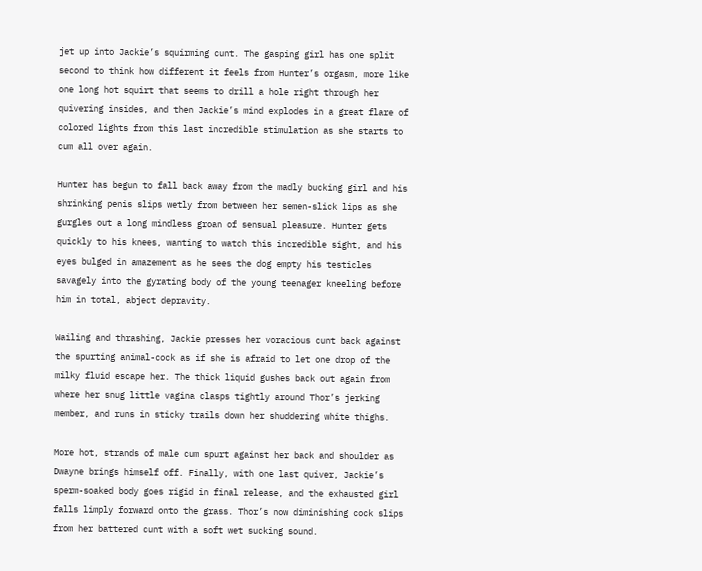jet up into Jackie’s squirming cunt. The gasping girl has one split second to think how different it feels from Hunter’s orgasm, more like one long hot squirt that seems to drill a hole right through her quivering insides, and then Jackie’s mind explodes in a great flare of colored lights from this last incredible stimulation as she starts to cum all over again.

Hunter has begun to fall back away from the madly bucking girl and his shrinking penis slips wetly from between her semen-slick lips as she gurgles out a long mindless groan of sensual pleasure. Hunter gets quickly to his knees, wanting to watch this incredible sight, and his eyes bulged in amazement as he sees the dog empty his testicles savagely into the gyrating body of the young teenager kneeling before him in total, abject depravity.

Wailing and thrashing, Jackie presses her voracious cunt back against the spurting animal-cock as if she is afraid to let one drop of the milky fluid escape her. The thick liquid gushes back out again from where her snug little vagina clasps tightly around Thor’s jerking member, and runs in sticky trails down her shuddering white thighs.

More hot, strands of male cum spurt against her back and shoulder as Dwayne brings himself off. Finally, with one last quiver, Jackie’s sperm-soaked body goes rigid in final release, and the exhausted girl falls limply forward onto the grass. Thor’s now diminishing cock slips from her battered cunt with a soft wet sucking sound.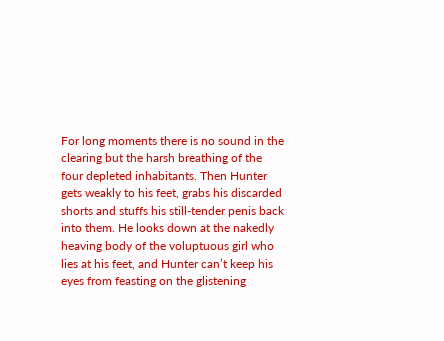For long moments there is no sound in the clearing but the harsh breathing of the four depleted inhabitants. Then Hunter gets weakly to his feet, grabs his discarded shorts and stuffs his still-tender penis back into them. He looks down at the nakedly heaving body of the voluptuous girl who lies at his feet, and Hunter can’t keep his eyes from feasting on the glistening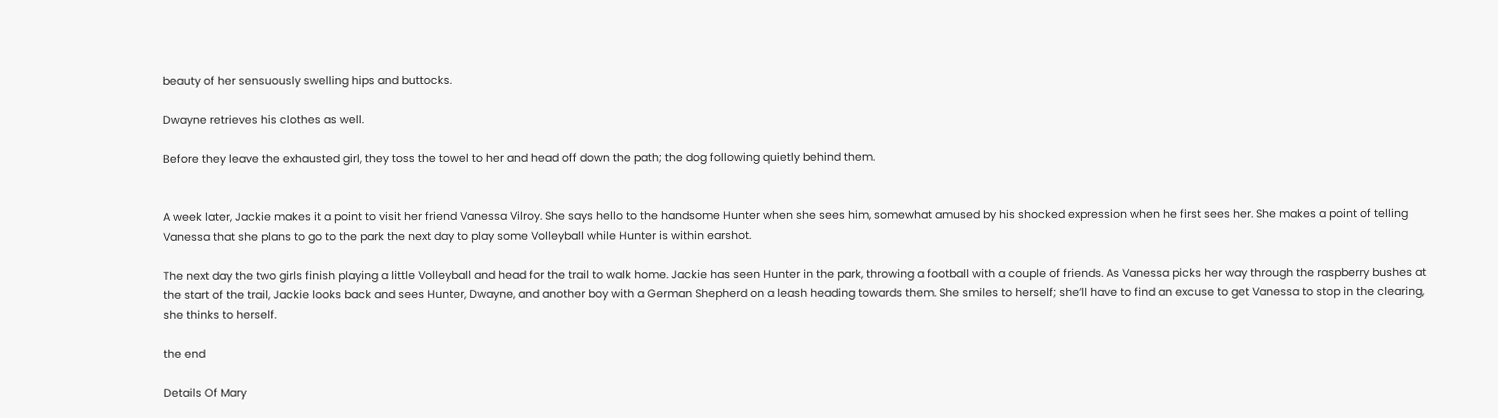beauty of her sensuously swelling hips and buttocks.

Dwayne retrieves his clothes as well.

Before they leave the exhausted girl, they toss the towel to her and head off down the path; the dog following quietly behind them.


A week later, Jackie makes it a point to visit her friend Vanessa Vilroy. She says hello to the handsome Hunter when she sees him, somewhat amused by his shocked expression when he first sees her. She makes a point of telling Vanessa that she plans to go to the park the next day to play some Volleyball while Hunter is within earshot.

The next day the two girls finish playing a little Volleyball and head for the trail to walk home. Jackie has seen Hunter in the park, throwing a football with a couple of friends. As Vanessa picks her way through the raspberry bushes at the start of the trail, Jackie looks back and sees Hunter, Dwayne, and another boy with a German Shepherd on a leash heading towards them. She smiles to herself; she’ll have to find an excuse to get Vanessa to stop in the clearing, she thinks to herself.

the end

Details Of Mary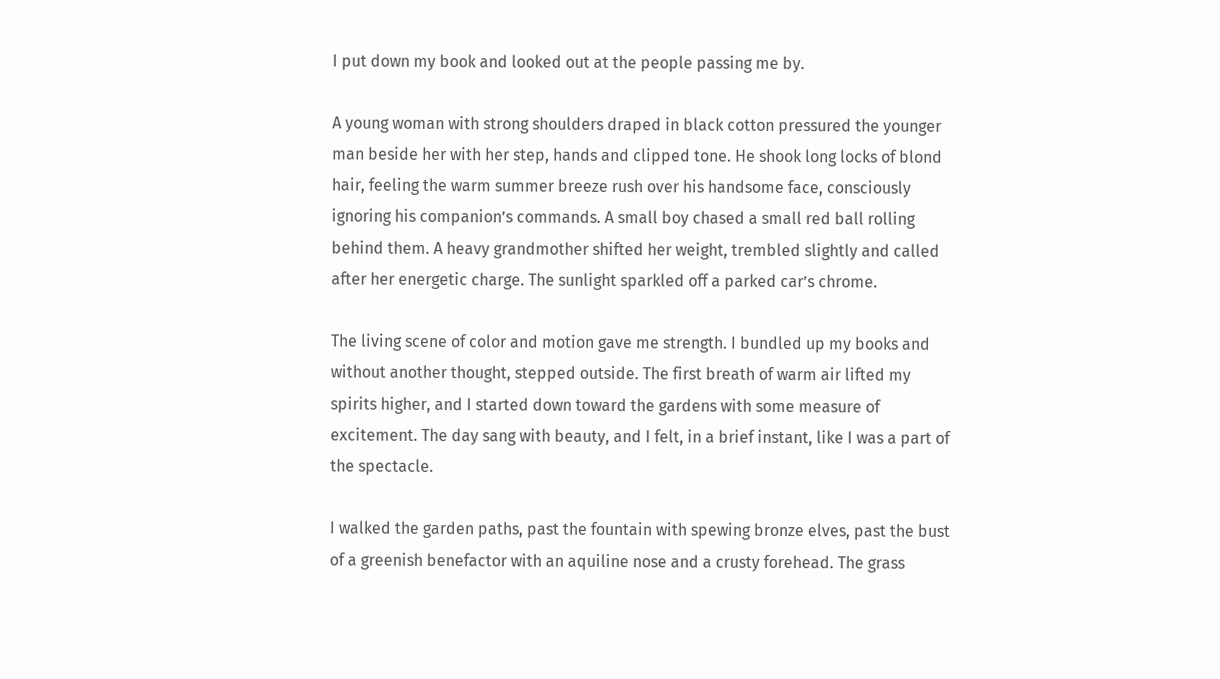I put down my book and looked out at the people passing me by.

A young woman with strong shoulders draped in black cotton pressured the younger man beside her with her step, hands and clipped tone. He shook long locks of blond hair, feeling the warm summer breeze rush over his handsome face, consciously ignoring his companion’s commands. A small boy chased a small red ball rolling behind them. A heavy grandmother shifted her weight, trembled slightly and called after her energetic charge. The sunlight sparkled off a parked car’s chrome.

The living scene of color and motion gave me strength. I bundled up my books and without another thought, stepped outside. The first breath of warm air lifted my spirits higher, and I started down toward the gardens with some measure of excitement. The day sang with beauty, and I felt, in a brief instant, like I was a part of the spectacle.

I walked the garden paths, past the fountain with spewing bronze elves, past the bust of a greenish benefactor with an aquiline nose and a crusty forehead. The grass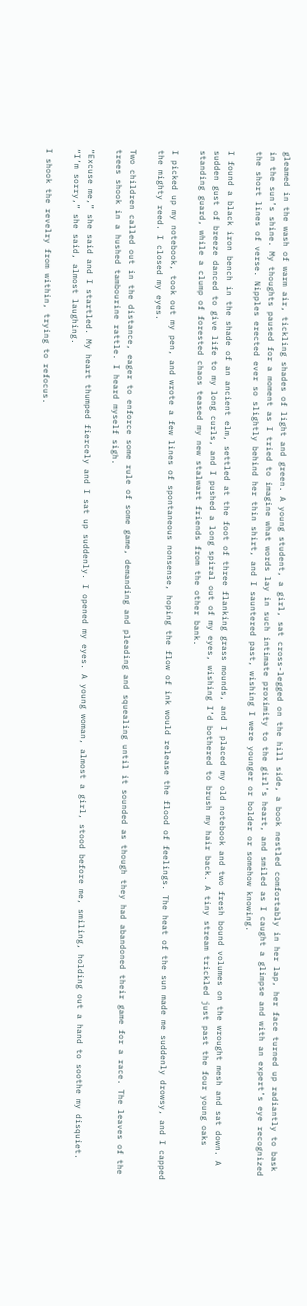gleamed in the wash of warm air, tickling shades of light and green. A young student, a girl, sat cross-legged on the hill side, a book nestled comfortably in her lap, her face turned up radiantly to bask in the sun’s shine. My thoughts paused for a moment as I tried to imagine what words lay in such intimate proximity to the girl’s heart, and smiled as I caught a glimpse and with an expert’s eye recognized the short lines of verse. Nipples erected ever so slightly behind her thin shirt, and I sauntered past, wishing I were younger or bolder or somehow knowing.

I found a black iron bench in the shade of an ancient elm, settled at the foot of three flanking grass mounds, and I placed my old notebook and two fresh bound volumes on the wrought mesh and sat down. A sudden gust of breeze danced to give life to my long curls, and I pushed a long spiral out of my eyes, wishing I’d bothered to brush my hair back. A tiny stream trickled just past the four young oaks standing guard, while a clump of forested chaos teased my new stalwart friends from the other bank.

I picked up my notebook, took out my pen, and wrote a few lines of spontaneous nonsense, hoping the flow of ink would release the flood of feelings. The heat of the sun made me suddenly drowsy, and I capped the mighty reed. I closed my eyes.

Two children called out in the distance, eager to enforce some rule of some game, demanding and pleading and squealing until it sounded as though they had abandoned their game for a race. The leaves of the trees shook in a hushed tambourine rattle. I heard myself sigh.

“Excuse me,” she said and I startled. My heart thumped fiercely and I sat up suddenly. I opened my eyes. A young woman, almost a girl, stood before me, smiling, holding out a hand to soothe my disquiet. “I’m sorry,” she said, almost laughing.

I shook the revelry from within, trying to refocus.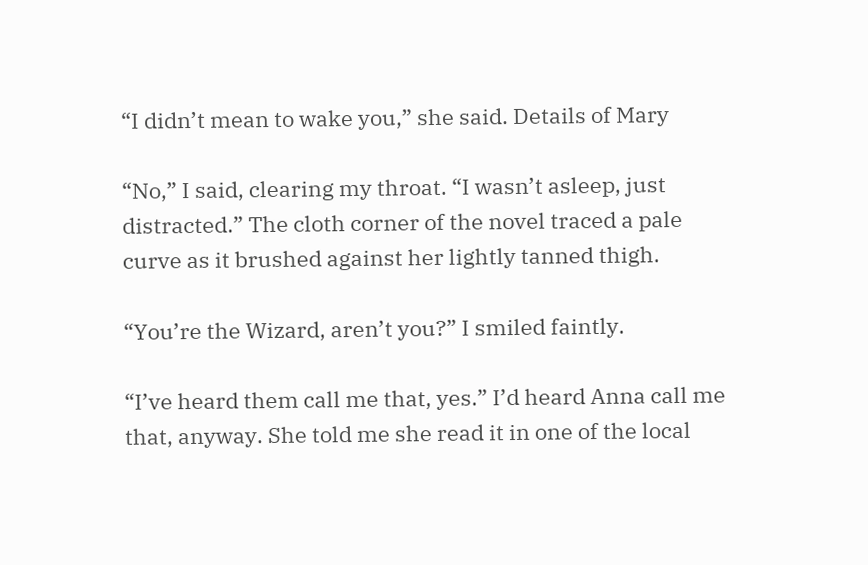“I didn’t mean to wake you,” she said. Details of Mary

“No,” I said, clearing my throat. “I wasn’t asleep, just distracted.” The cloth corner of the novel traced a pale curve as it brushed against her lightly tanned thigh.

“You’re the Wizard, aren’t you?” I smiled faintly.

“I’ve heard them call me that, yes.” I’d heard Anna call me that, anyway. She told me she read it in one of the local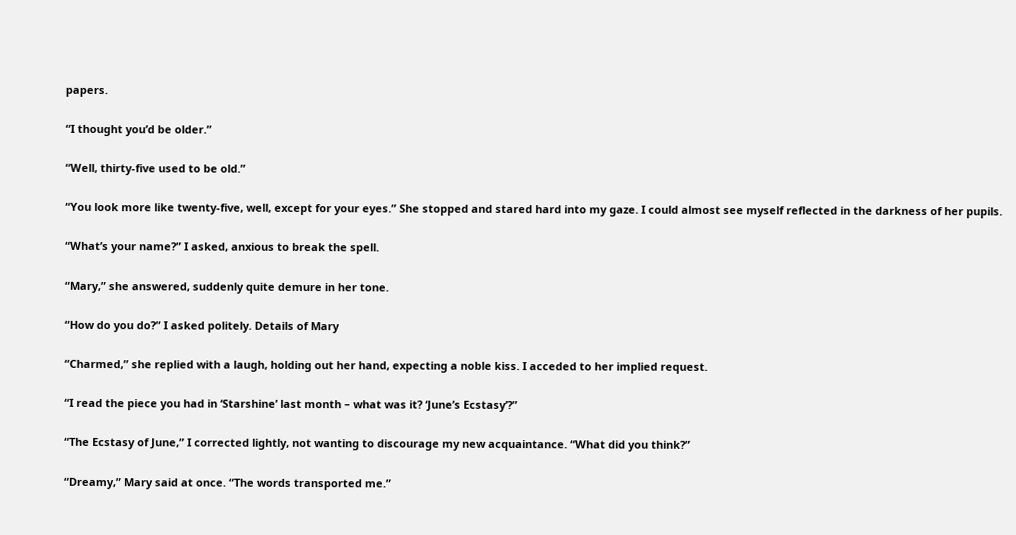papers.

“I thought you’d be older.”

“Well, thirty-five used to be old.”

“You look more like twenty-five, well, except for your eyes.” She stopped and stared hard into my gaze. I could almost see myself reflected in the darkness of her pupils.

“What’s your name?” I asked, anxious to break the spell.

“Mary,” she answered, suddenly quite demure in her tone.

“How do you do?” I asked politely. Details of Mary

“Charmed,” she replied with a laugh, holding out her hand, expecting a noble kiss. I acceded to her implied request.

“I read the piece you had in ‘Starshine’ last month – what was it? ‘June’s Ecstasy’?”

“The Ecstasy of June,” I corrected lightly, not wanting to discourage my new acquaintance. “What did you think?”

“Dreamy,” Mary said at once. “The words transported me.”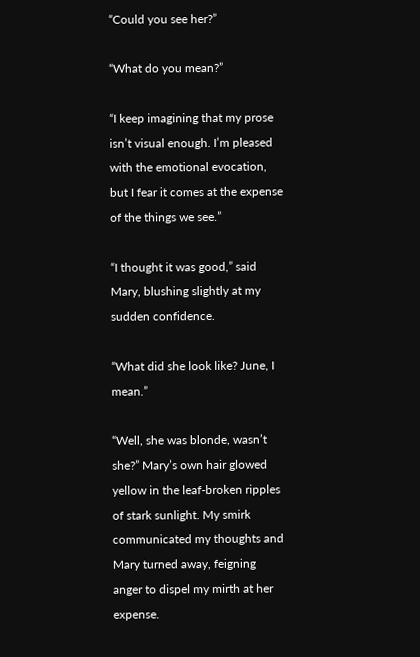“Could you see her?”

“What do you mean?”

“I keep imagining that my prose isn’t visual enough. I’m pleased with the emotional evocation, but I fear it comes at the expense of the things we see.”

“I thought it was good,” said Mary, blushing slightly at my sudden confidence.

“What did she look like? June, I mean.”

“Well, she was blonde, wasn’t she?” Mary’s own hair glowed yellow in the leaf-broken ripples of stark sunlight. My smirk communicated my thoughts and Mary turned away, feigning anger to dispel my mirth at her expense.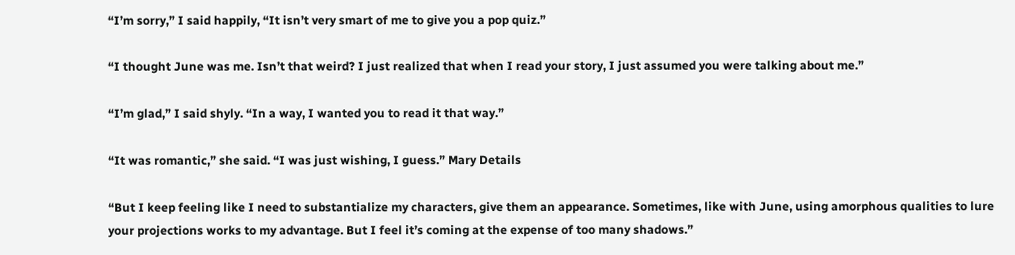“I’m sorry,” I said happily, “It isn’t very smart of me to give you a pop quiz.”

“I thought June was me. Isn’t that weird? I just realized that when I read your story, I just assumed you were talking about me.”

“I’m glad,” I said shyly. “In a way, I wanted you to read it that way.”

“It was romantic,” she said. “I was just wishing, I guess.” Mary Details

“But I keep feeling like I need to substantialize my characters, give them an appearance. Sometimes, like with June, using amorphous qualities to lure your projections works to my advantage. But I feel it’s coming at the expense of too many shadows.”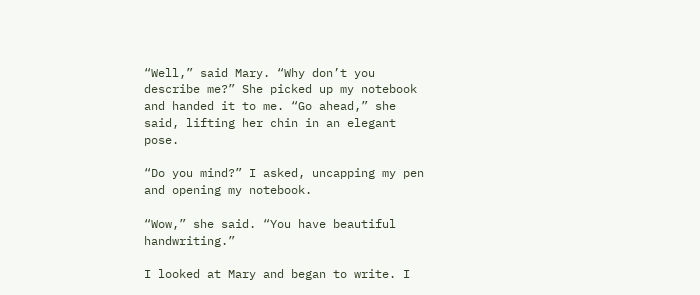“Well,” said Mary. “Why don’t you describe me?” She picked up my notebook and handed it to me. “Go ahead,” she said, lifting her chin in an elegant pose.

“Do you mind?” I asked, uncapping my pen and opening my notebook.

“Wow,” she said. “You have beautiful handwriting.”

I looked at Mary and began to write. I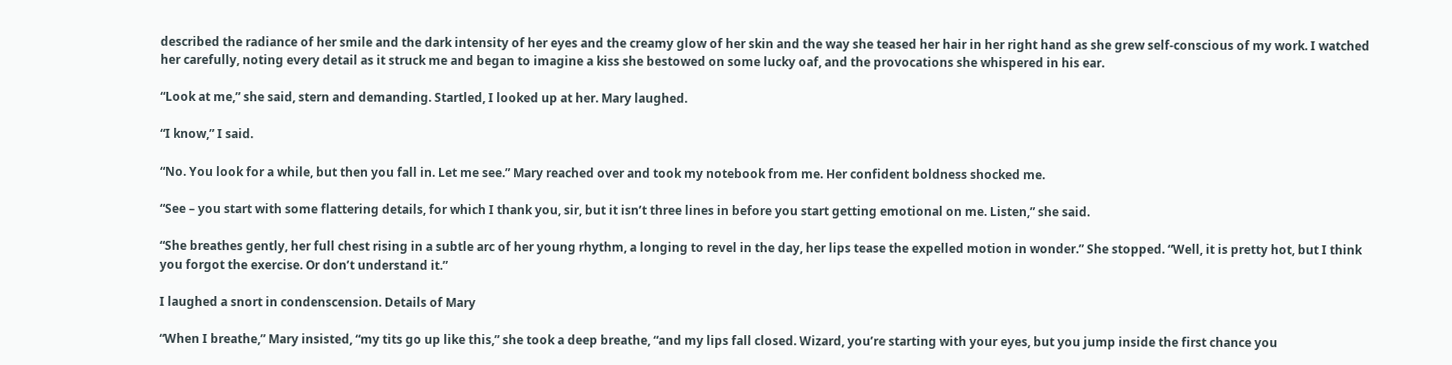described the radiance of her smile and the dark intensity of her eyes and the creamy glow of her skin and the way she teased her hair in her right hand as she grew self-conscious of my work. I watched her carefully, noting every detail as it struck me and began to imagine a kiss she bestowed on some lucky oaf, and the provocations she whispered in his ear.

“Look at me,” she said, stern and demanding. Startled, I looked up at her. Mary laughed.

“I know,” I said.

“No. You look for a while, but then you fall in. Let me see.” Mary reached over and took my notebook from me. Her confident boldness shocked me.

“See – you start with some flattering details, for which I thank you, sir, but it isn’t three lines in before you start getting emotional on me. Listen,” she said.

“She breathes gently, her full chest rising in a subtle arc of her young rhythm, a longing to revel in the day, her lips tease the expelled motion in wonder.” She stopped. “Well, it is pretty hot, but I think you forgot the exercise. Or don’t understand it.”

I laughed a snort in condenscension. Details of Mary

“When I breathe,” Mary insisted, “my tits go up like this,” she took a deep breathe, “and my lips fall closed. Wizard, you’re starting with your eyes, but you jump inside the first chance you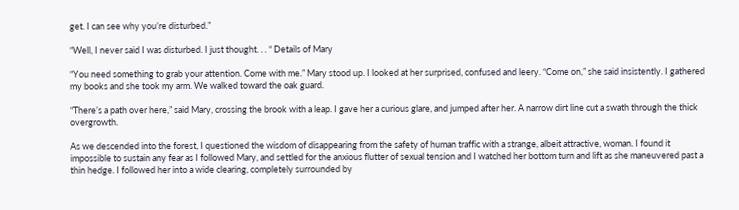get. I can see why you’re disturbed.”

“Well, I never said I was disturbed. I just thought. . . “ Details of Mary

“You need something to grab your attention. Come with me.” Mary stood up. I looked at her surprised, confused and leery. “Come on,” she said insistently. I gathered my books and she took my arm. We walked toward the oak guard.

“There’s a path over here,” said Mary, crossing the brook with a leap. I gave her a curious glare, and jumped after her. A narrow dirt line cut a swath through the thick overgrowth.

As we descended into the forest, I questioned the wisdom of disappearing from the safety of human traffic with a strange, albeit attractive, woman. I found it impossible to sustain any fear as I followed Mary, and settled for the anxious flutter of sexual tension and I watched her bottom turn and lift as she maneuvered past a thin hedge. I followed her into a wide clearing, completely surrounded by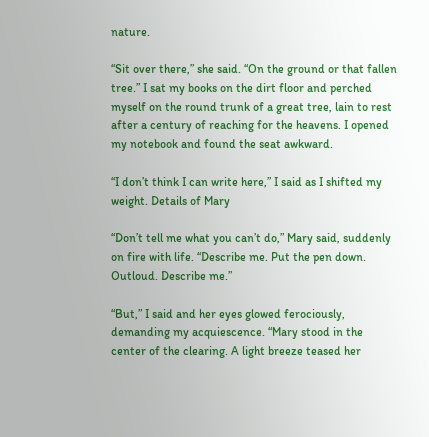nature.

“Sit over there,” she said. “On the ground or that fallen tree.” I sat my books on the dirt floor and perched myself on the round trunk of a great tree, lain to rest after a century of reaching for the heavens. I opened my notebook and found the seat awkward.

“I don’t think I can write here,” I said as I shifted my weight. Details of Mary

“Don’t tell me what you can’t do,” Mary said, suddenly on fire with life. “Describe me. Put the pen down. Outloud. Describe me.”

“But,” I said and her eyes glowed ferociously, demanding my acquiescence. “Mary stood in the center of the clearing. A light breeze teased her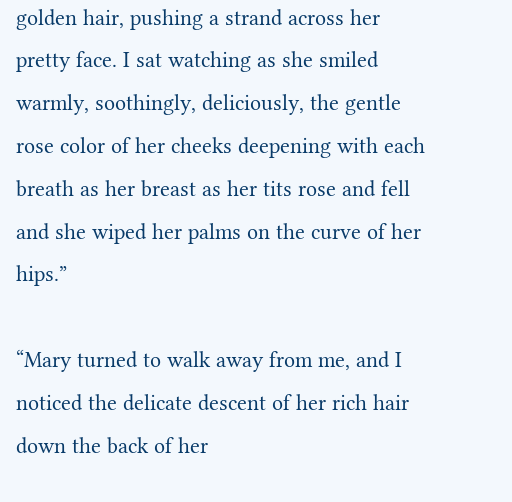golden hair, pushing a strand across her pretty face. I sat watching as she smiled warmly, soothingly, deliciously, the gentle rose color of her cheeks deepening with each breath as her breast as her tits rose and fell and she wiped her palms on the curve of her hips.”

“Mary turned to walk away from me, and I noticed the delicate descent of her rich hair down the back of her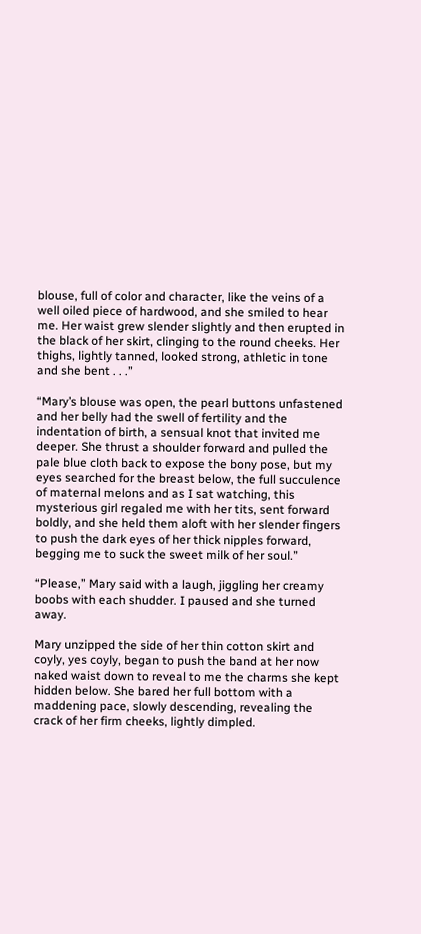blouse, full of color and character, like the veins of a well oiled piece of hardwood, and she smiled to hear me. Her waist grew slender slightly and then erupted in the black of her skirt, clinging to the round cheeks. Her thighs, lightly tanned, looked strong, athletic in tone and she bent . . .”

“Mary’s blouse was open, the pearl buttons unfastened and her belly had the swell of fertility and the indentation of birth, a sensual knot that invited me deeper. She thrust a shoulder forward and pulled the pale blue cloth back to expose the bony pose, but my eyes searched for the breast below, the full succulence of maternal melons and as I sat watching, this mysterious girl regaled me with her tits, sent forward boldly, and she held them aloft with her slender fingers to push the dark eyes of her thick nipples forward, begging me to suck the sweet milk of her soul.”

“Please,” Mary said with a laugh, jiggling her creamy boobs with each shudder. I paused and she turned away.

Mary unzipped the side of her thin cotton skirt and coyly, yes coyly, began to push the band at her now naked waist down to reveal to me the charms she kept hidden below. She bared her full bottom with a maddening pace, slowly descending, revealing the crack of her firm cheeks, lightly dimpled.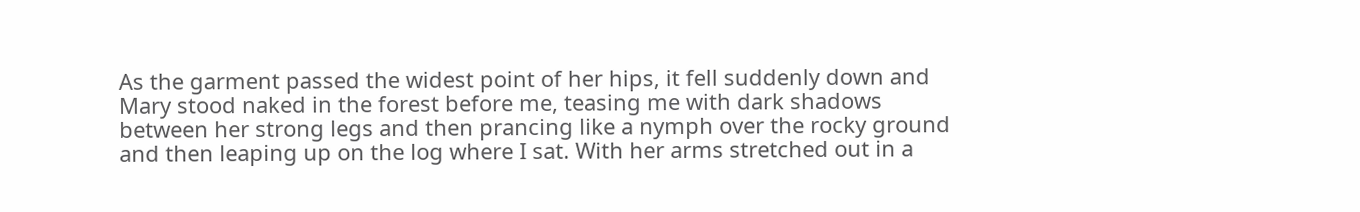As the garment passed the widest point of her hips, it fell suddenly down and Mary stood naked in the forest before me, teasing me with dark shadows between her strong legs and then prancing like a nymph over the rocky ground and then leaping up on the log where I sat. With her arms stretched out in a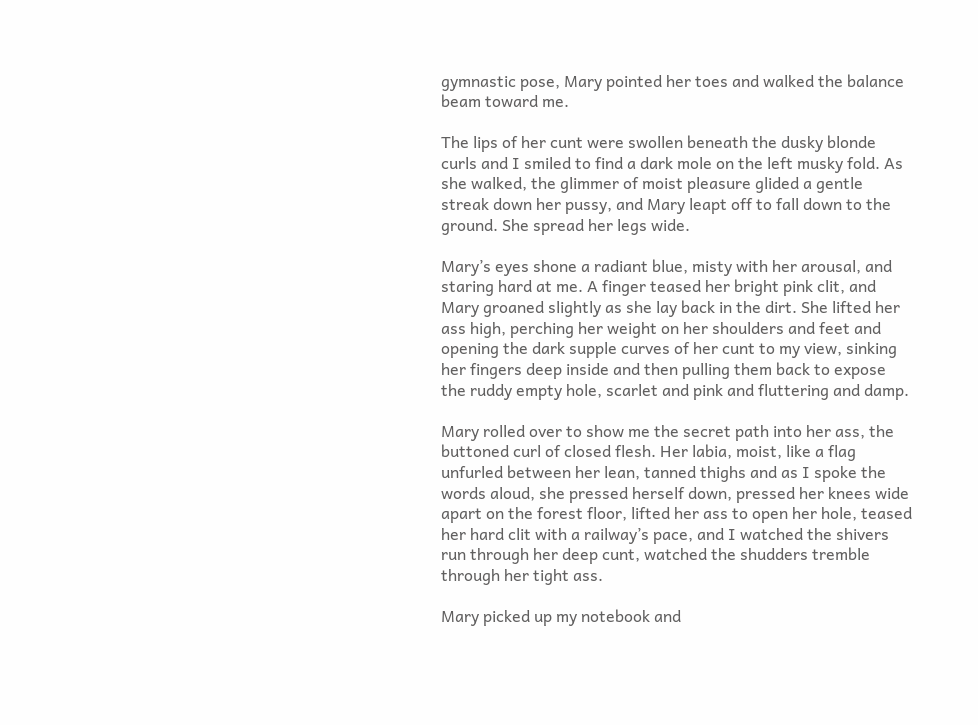gymnastic pose, Mary pointed her toes and walked the balance beam toward me.

The lips of her cunt were swollen beneath the dusky blonde curls and I smiled to find a dark mole on the left musky fold. As she walked, the glimmer of moist pleasure glided a gentle streak down her pussy, and Mary leapt off to fall down to the ground. She spread her legs wide.

Mary’s eyes shone a radiant blue, misty with her arousal, and staring hard at me. A finger teased her bright pink clit, and Mary groaned slightly as she lay back in the dirt. She lifted her ass high, perching her weight on her shoulders and feet and opening the dark supple curves of her cunt to my view, sinking her fingers deep inside and then pulling them back to expose the ruddy empty hole, scarlet and pink and fluttering and damp.

Mary rolled over to show me the secret path into her ass, the buttoned curl of closed flesh. Her labia, moist, like a flag unfurled between her lean, tanned thighs and as I spoke the words aloud, she pressed herself down, pressed her knees wide apart on the forest floor, lifted her ass to open her hole, teased her hard clit with a railway’s pace, and I watched the shivers run through her deep cunt, watched the shudders tremble through her tight ass.

Mary picked up my notebook and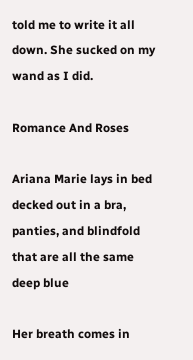told me to write it all down. She sucked on my wand as I did.

Romance And Roses

Ariana Marie lays in bed decked out in a bra, panties, and blindfold that are all the same deep blue

Her breath comes in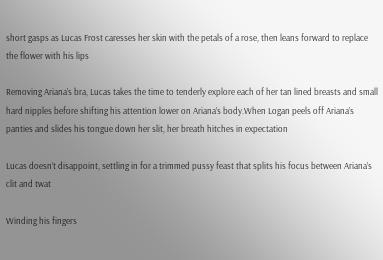short gasps as Lucas Frost caresses her skin with the petals of a rose, then leans forward to replace the flower with his lips

Removing Ariana’s bra, Lucas takes the time to tenderly explore each of her tan lined breasts and small hard nipples before shifting his attention lower on Ariana’s body.When Logan peels off Ariana’s panties and slides his tongue down her slit, her breath hitches in expectation

Lucas doesn’t disappoint, settling in for a trimmed pussy feast that splits his focus between Ariana’s clit and twat

Winding his fingers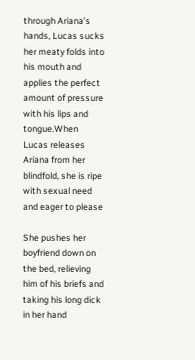through Ariana’s hands, Lucas sucks her meaty folds into his mouth and applies the perfect amount of pressure with his lips and tongue.When Lucas releases Ariana from her blindfold, she is ripe with sexual need and eager to please

She pushes her boyfriend down on the bed, relieving him of his briefs and taking his long dick in her hand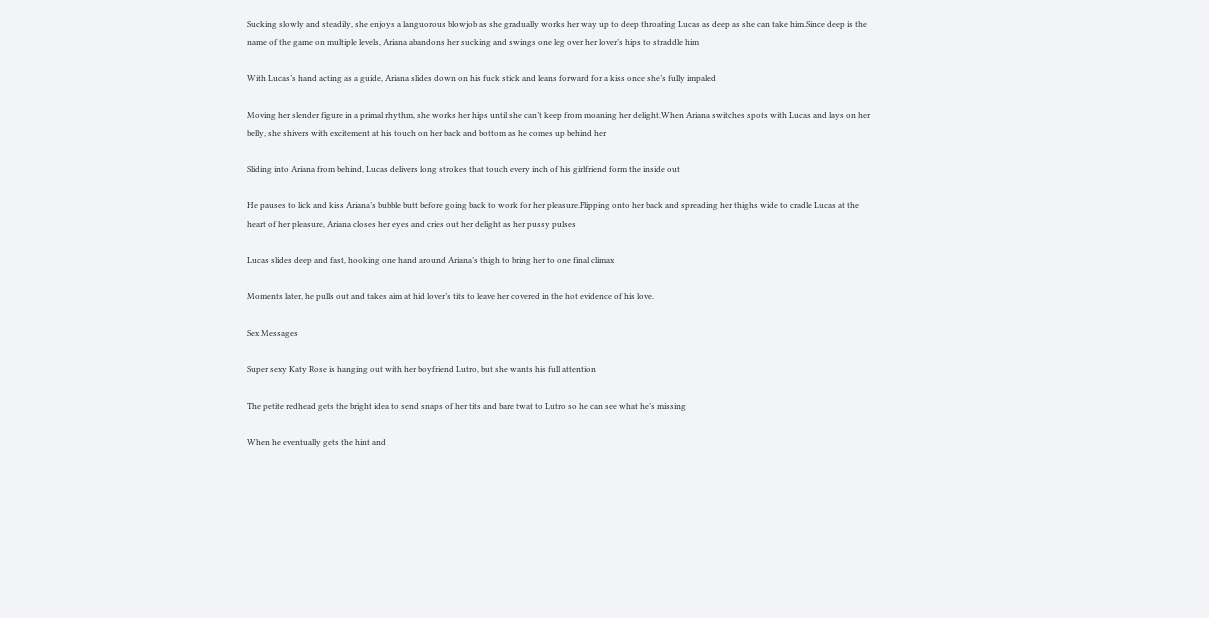Sucking slowly and steadily, she enjoys a languorous blowjob as she gradually works her way up to deep throating Lucas as deep as she can take him.Since deep is the name of the game on multiple levels, Ariana abandons her sucking and swings one leg over her lover’s hips to straddle him

With Lucas’s hand acting as a guide, Ariana slides down on his fuck stick and leans forward for a kiss once she’s fully impaled

Moving her slender figure in a primal rhythm, she works her hips until she can’t keep from moaning her delight.When Ariana switches spots with Lucas and lays on her belly, she shivers with excitement at his touch on her back and bottom as he comes up behind her

Sliding into Ariana from behind, Lucas delivers long strokes that touch every inch of his girlfriend form the inside out

He pauses to lick and kiss Ariana’s bubble butt before going back to work for her pleasure.Flipping onto her back and spreading her thighs wide to cradle Lucas at the heart of her pleasure, Ariana closes her eyes and cries out her delight as her pussy pulses

Lucas slides deep and fast, hooking one hand around Ariana’s thigh to bring her to one final climax

Moments later, he pulls out and takes aim at hid lover’s tits to leave her covered in the hot evidence of his love.

Sex Messages

Super sexy Katy Rose is hanging out with her boyfriend Lutro, but she wants his full attention

The petite redhead gets the bright idea to send snaps of her tits and bare twat to Lutro so he can see what he’s missing

When he eventually gets the hint and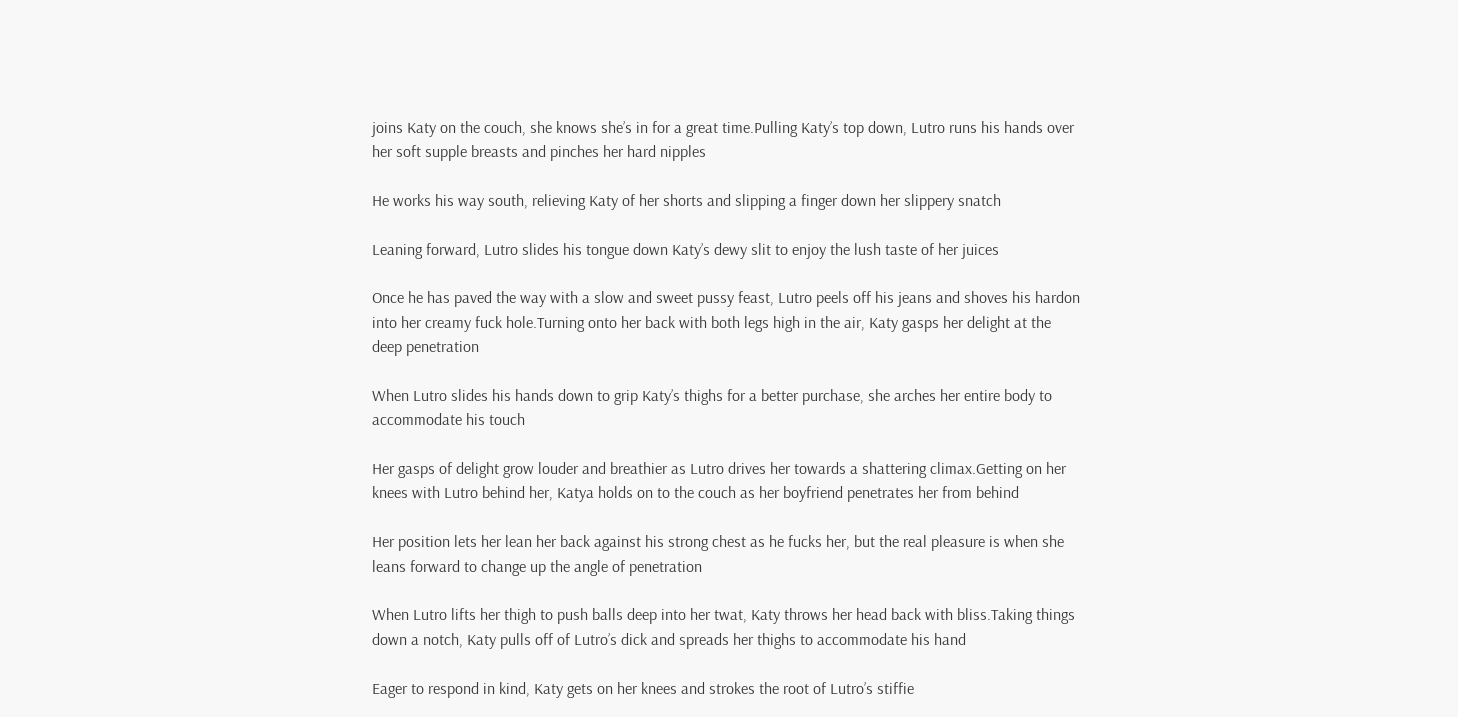joins Katy on the couch, she knows she’s in for a great time.Pulling Katy’s top down, Lutro runs his hands over her soft supple breasts and pinches her hard nipples

He works his way south, relieving Katy of her shorts and slipping a finger down her slippery snatch

Leaning forward, Lutro slides his tongue down Katy’s dewy slit to enjoy the lush taste of her juices

Once he has paved the way with a slow and sweet pussy feast, Lutro peels off his jeans and shoves his hardon into her creamy fuck hole.Turning onto her back with both legs high in the air, Katy gasps her delight at the deep penetration

When Lutro slides his hands down to grip Katy’s thighs for a better purchase, she arches her entire body to accommodate his touch

Her gasps of delight grow louder and breathier as Lutro drives her towards a shattering climax.Getting on her knees with Lutro behind her, Katya holds on to the couch as her boyfriend penetrates her from behind

Her position lets her lean her back against his strong chest as he fucks her, but the real pleasure is when she leans forward to change up the angle of penetration

When Lutro lifts her thigh to push balls deep into her twat, Katy throws her head back with bliss.Taking things down a notch, Katy pulls off of Lutro’s dick and spreads her thighs to accommodate his hand

Eager to respond in kind, Katy gets on her knees and strokes the root of Lutro’s stiffie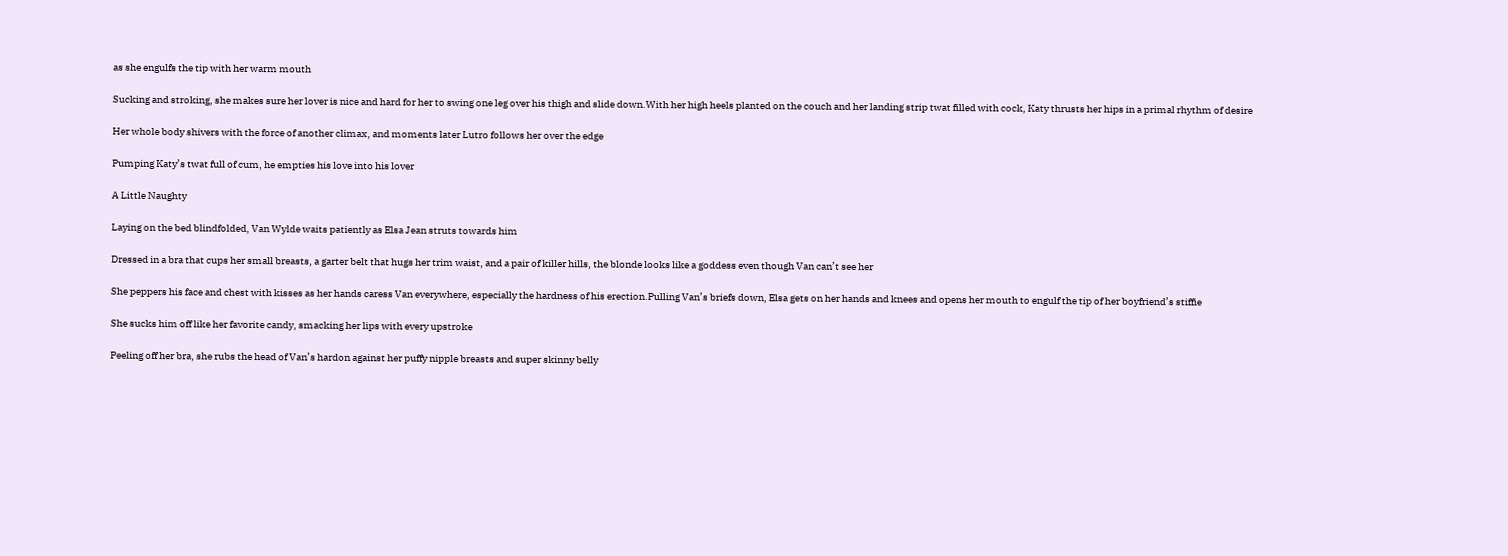as she engulfs the tip with her warm mouth

Sucking and stroking, she makes sure her lover is nice and hard for her to swing one leg over his thigh and slide down.With her high heels planted on the couch and her landing strip twat filled with cock, Katy thrusts her hips in a primal rhythm of desire

Her whole body shivers with the force of another climax, and moments later Lutro follows her over the edge

Pumping Katy’s twat full of cum, he empties his love into his lover

A Little Naughty

Laying on the bed blindfolded, Van Wylde waits patiently as Elsa Jean struts towards him

Dressed in a bra that cups her small breasts, a garter belt that hugs her trim waist, and a pair of killer hills, the blonde looks like a goddess even though Van can’t see her

She peppers his face and chest with kisses as her hands caress Van everywhere, especially the hardness of his erection.Pulling Van’s briefs down, Elsa gets on her hands and knees and opens her mouth to engulf the tip of her boyfriend’s stiffie

She sucks him off like her favorite candy, smacking her lips with every upstroke

Peeling off her bra, she rubs the head of Van’s hardon against her puffy nipple breasts and super skinny belly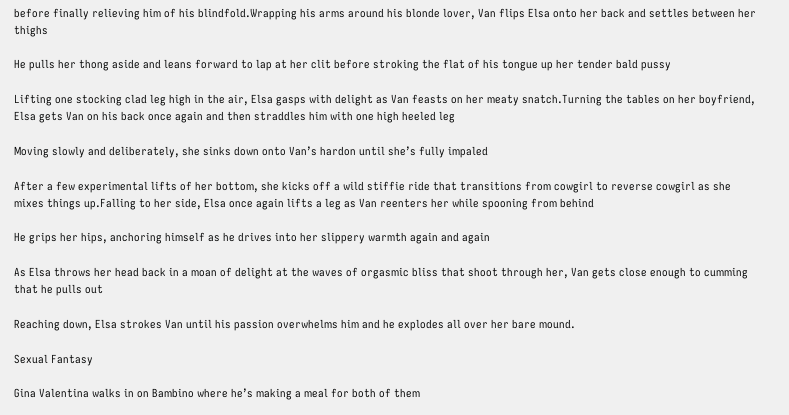before finally relieving him of his blindfold.Wrapping his arms around his blonde lover, Van flips Elsa onto her back and settles between her thighs

He pulls her thong aside and leans forward to lap at her clit before stroking the flat of his tongue up her tender bald pussy

Lifting one stocking clad leg high in the air, Elsa gasps with delight as Van feasts on her meaty snatch.Turning the tables on her boyfriend, Elsa gets Van on his back once again and then straddles him with one high heeled leg

Moving slowly and deliberately, she sinks down onto Van’s hardon until she’s fully impaled

After a few experimental lifts of her bottom, she kicks off a wild stiffie ride that transitions from cowgirl to reverse cowgirl as she mixes things up.Falling to her side, Elsa once again lifts a leg as Van reenters her while spooning from behind

He grips her hips, anchoring himself as he drives into her slippery warmth again and again

As Elsa throws her head back in a moan of delight at the waves of orgasmic bliss that shoot through her, Van gets close enough to cumming that he pulls out

Reaching down, Elsa strokes Van until his passion overwhelms him and he explodes all over her bare mound.

Sexual Fantasy

Gina Valentina walks in on Bambino where he’s making a meal for both of them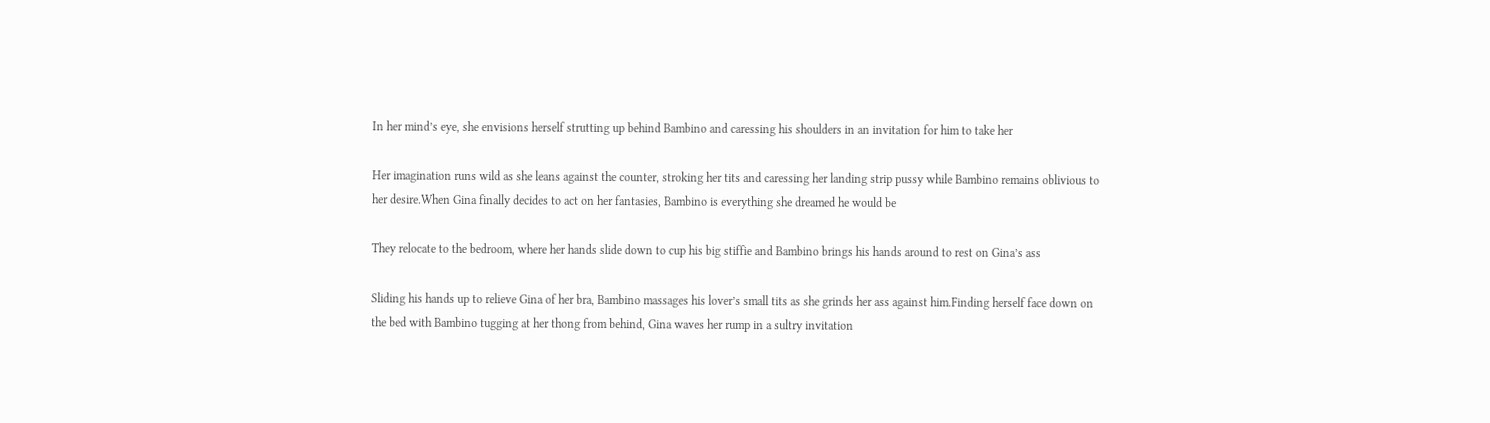In her mind’s eye, she envisions herself strutting up behind Bambino and caressing his shoulders in an invitation for him to take her

Her imagination runs wild as she leans against the counter, stroking her tits and caressing her landing strip pussy while Bambino remains oblivious to her desire.When Gina finally decides to act on her fantasies, Bambino is everything she dreamed he would be

They relocate to the bedroom, where her hands slide down to cup his big stiffie and Bambino brings his hands around to rest on Gina’s ass

Sliding his hands up to relieve Gina of her bra, Bambino massages his lover’s small tits as she grinds her ass against him.Finding herself face down on the bed with Bambino tugging at her thong from behind, Gina waves her rump in a sultry invitation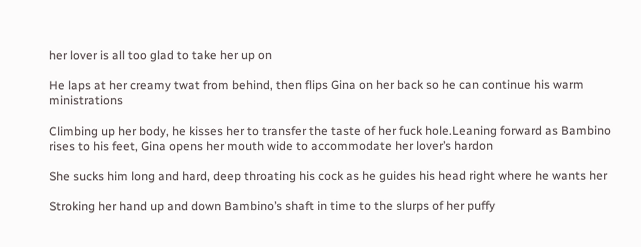her lover is all too glad to take her up on

He laps at her creamy twat from behind, then flips Gina on her back so he can continue his warm ministrations

Climbing up her body, he kisses her to transfer the taste of her fuck hole.Leaning forward as Bambino rises to his feet, Gina opens her mouth wide to accommodate her lover’s hardon

She sucks him long and hard, deep throating his cock as he guides his head right where he wants her

Stroking her hand up and down Bambino’s shaft in time to the slurps of her puffy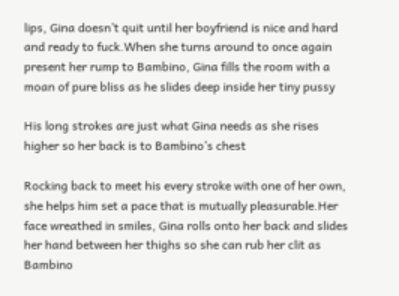lips, Gina doesn’t quit until her boyfriend is nice and hard and ready to fuck.When she turns around to once again present her rump to Bambino, Gina fills the room with a moan of pure bliss as he slides deep inside her tiny pussy

His long strokes are just what Gina needs as she rises higher so her back is to Bambino’s chest

Rocking back to meet his every stroke with one of her own, she helps him set a pace that is mutually pleasurable.Her face wreathed in smiles, Gina rolls onto her back and slides her hand between her thighs so she can rub her clit as Bambino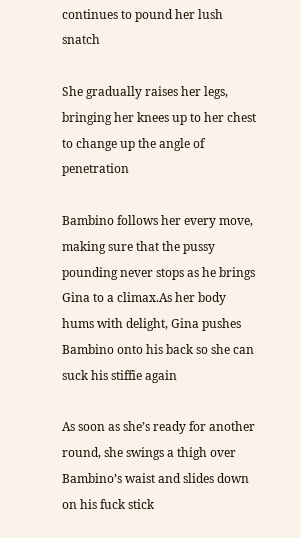continues to pound her lush snatch

She gradually raises her legs, bringing her knees up to her chest to change up the angle of penetration

Bambino follows her every move, making sure that the pussy pounding never stops as he brings Gina to a climax.As her body hums with delight, Gina pushes Bambino onto his back so she can suck his stiffie again

As soon as she’s ready for another round, she swings a thigh over Bambino’s waist and slides down on his fuck stick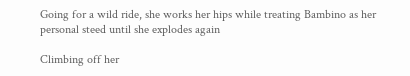Going for a wild ride, she works her hips while treating Bambino as her personal steed until she explodes again

Climbing off her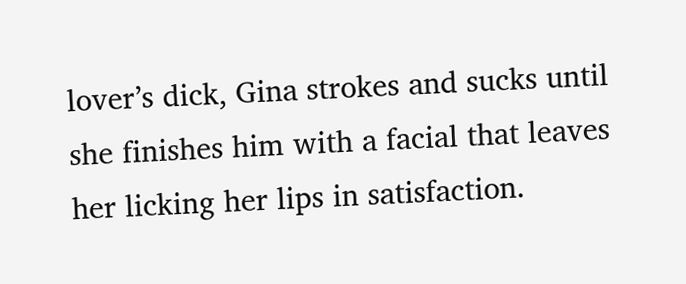lover’s dick, Gina strokes and sucks until she finishes him with a facial that leaves her licking her lips in satisfaction.